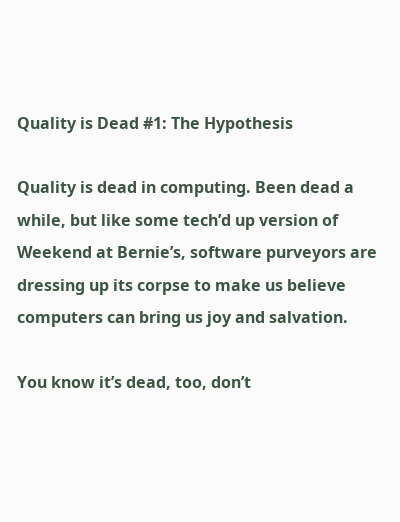Quality is Dead #1: The Hypothesis

Quality is dead in computing. Been dead a while, but like some tech’d up version of Weekend at Bernie’s, software purveyors are dressing up its corpse to make us believe computers can bring us joy and salvation.

You know it’s dead, too, don’t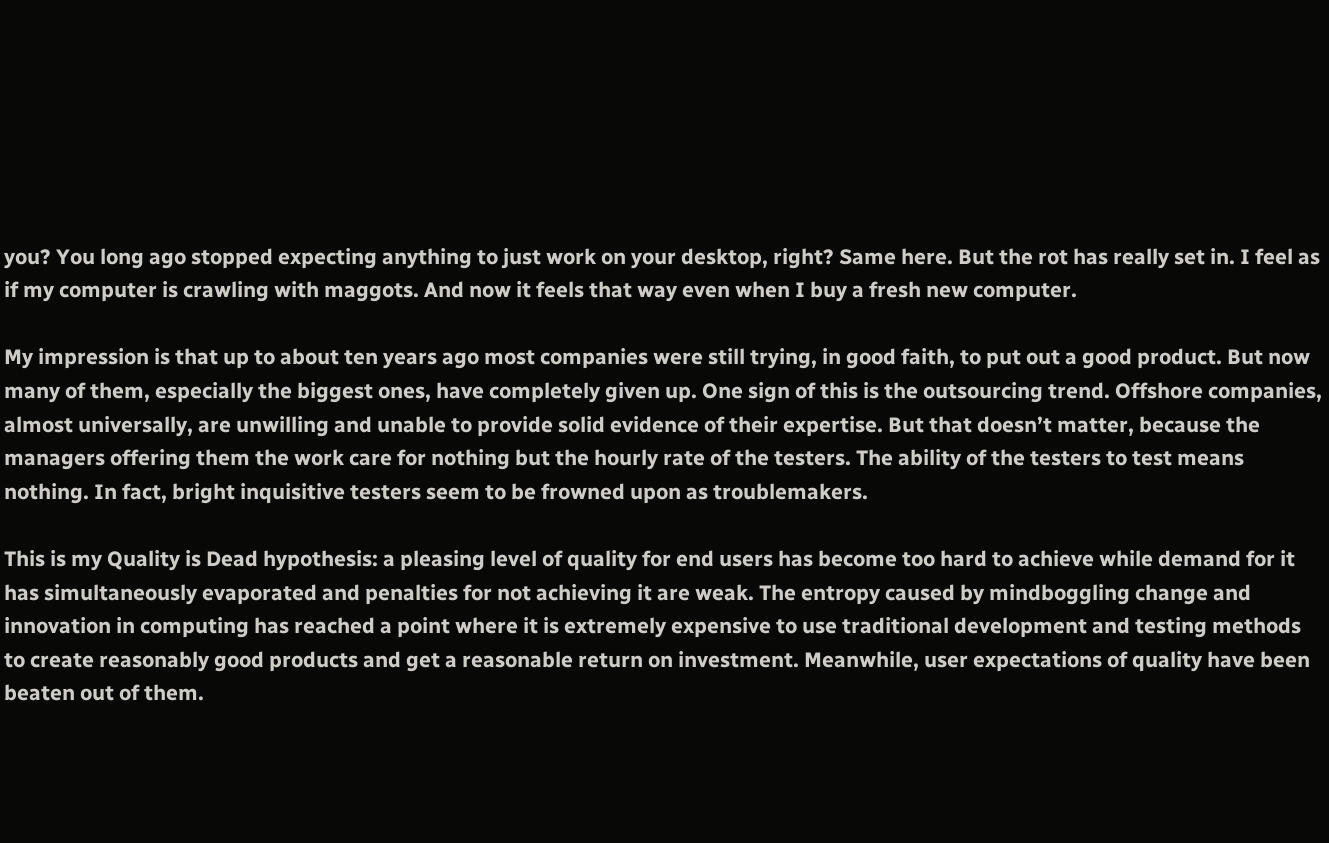you? You long ago stopped expecting anything to just work on your desktop, right? Same here. But the rot has really set in. I feel as if my computer is crawling with maggots. And now it feels that way even when I buy a fresh new computer.

My impression is that up to about ten years ago most companies were still trying, in good faith, to put out a good product. But now many of them, especially the biggest ones, have completely given up. One sign of this is the outsourcing trend. Offshore companies, almost universally, are unwilling and unable to provide solid evidence of their expertise. But that doesn’t matter, because the managers offering them the work care for nothing but the hourly rate of the testers. The ability of the testers to test means nothing. In fact, bright inquisitive testers seem to be frowned upon as troublemakers.

This is my Quality is Dead hypothesis: a pleasing level of quality for end users has become too hard to achieve while demand for it has simultaneously evaporated and penalties for not achieving it are weak. The entropy caused by mindboggling change and innovation in computing has reached a point where it is extremely expensive to use traditional development and testing methods to create reasonably good products and get a reasonable return on investment. Meanwhile, user expectations of quality have been beaten out of them.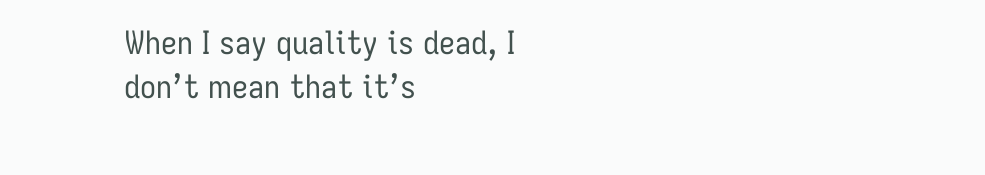When I say quality is dead, I don’t mean that it’s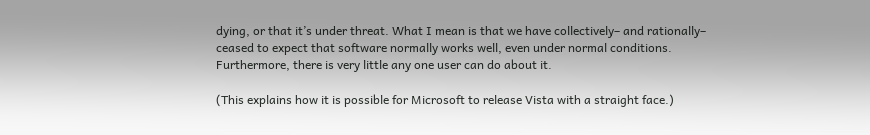dying, or that it’s under threat. What I mean is that we have collectively– and rationally– ceased to expect that software normally works well, even under normal conditions. Furthermore, there is very little any one user can do about it.

(This explains how it is possible for Microsoft to release Vista with a straight face.)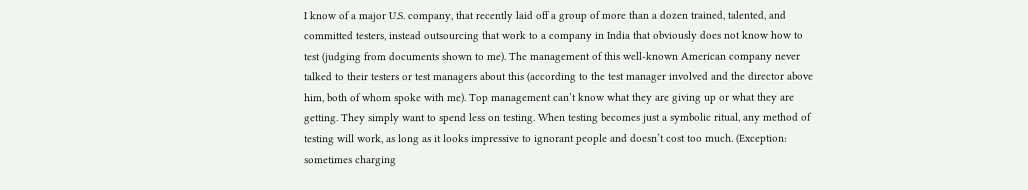I know of a major U.S. company, that recently laid off a group of more than a dozen trained, talented, and committed testers, instead outsourcing that work to a company in India that obviously does not know how to test (judging from documents shown to me). The management of this well-known American company never talked to their testers or test managers about this (according to the test manager involved and the director above him, both of whom spoke with me). Top management can’t know what they are giving up or what they are getting. They simply want to spend less on testing. When testing becomes just a symbolic ritual, any method of testing will work, as long as it looks impressive to ignorant people and doesn’t cost too much. (Exception: sometimes charging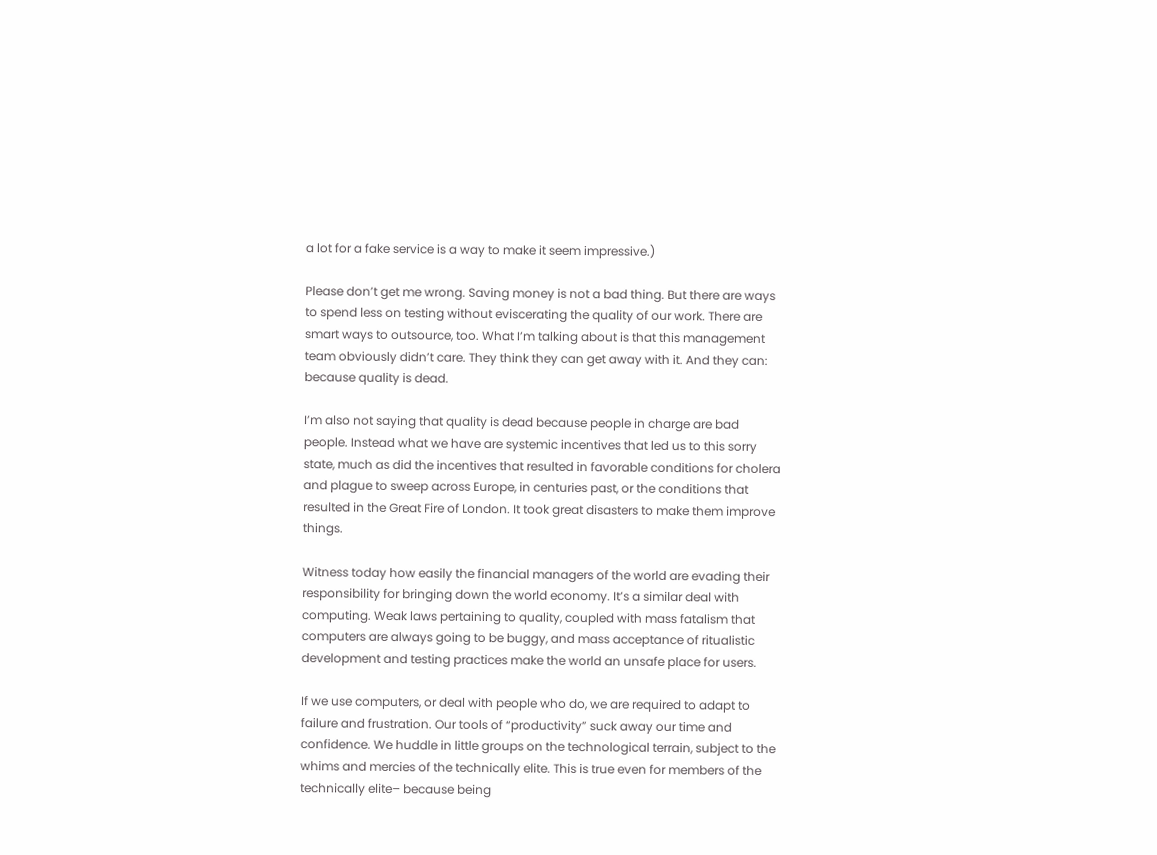a lot for a fake service is a way to make it seem impressive.)

Please don’t get me wrong. Saving money is not a bad thing. But there are ways to spend less on testing without eviscerating the quality of our work. There are smart ways to outsource, too. What I’m talking about is that this management team obviously didn’t care. They think they can get away with it. And they can: because quality is dead.

I’m also not saying that quality is dead because people in charge are bad people. Instead what we have are systemic incentives that led us to this sorry state, much as did the incentives that resulted in favorable conditions for cholera and plague to sweep across Europe, in centuries past, or the conditions that resulted in the Great Fire of London. It took great disasters to make them improve things.

Witness today how easily the financial managers of the world are evading their responsibility for bringing down the world economy. It’s a similar deal with computing. Weak laws pertaining to quality, coupled with mass fatalism that computers are always going to be buggy, and mass acceptance of ritualistic development and testing practices make the world an unsafe place for users.

If we use computers, or deal with people who do, we are required to adapt to failure and frustration. Our tools of “productivity” suck away our time and confidence. We huddle in little groups on the technological terrain, subject to the whims and mercies of the technically elite. This is true even for members of the technically elite– because being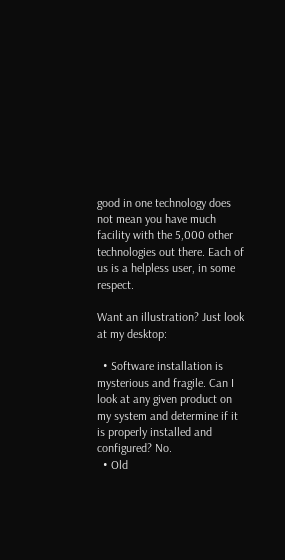good in one technology does not mean you have much facility with the 5,000 other technologies out there. Each of us is a helpless user, in some respect.

Want an illustration? Just look at my desktop:

  • Software installation is mysterious and fragile. Can I look at any given product on my system and determine if it is properly installed and configured? No.
  • Old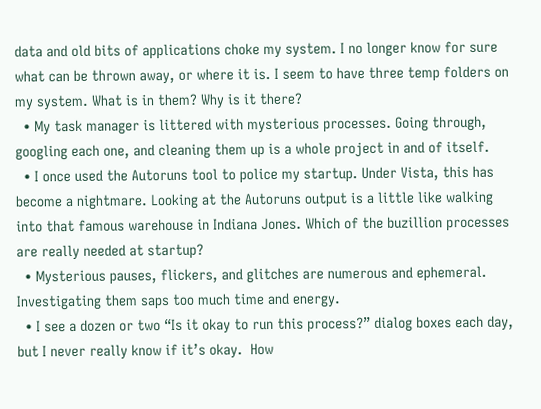data and old bits of applications choke my system. I no longer know for sure what can be thrown away, or where it is. I seem to have three temp folders on my system. What is in them? Why is it there?
  • My task manager is littered with mysterious processes. Going through, googling each one, and cleaning them up is a whole project in and of itself.
  • I once used the Autoruns tool to police my startup. Under Vista, this has become a nightmare. Looking at the Autoruns output is a little like walking into that famous warehouse in Indiana Jones. Which of the buzillion processes are really needed at startup?
  • Mysterious pauses, flickers, and glitches are numerous and ephemeral. Investigating them saps too much time and energy.
  • I see a dozen or two “Is it okay to run this process?” dialog boxes each day, but I never really know if it’s okay.  How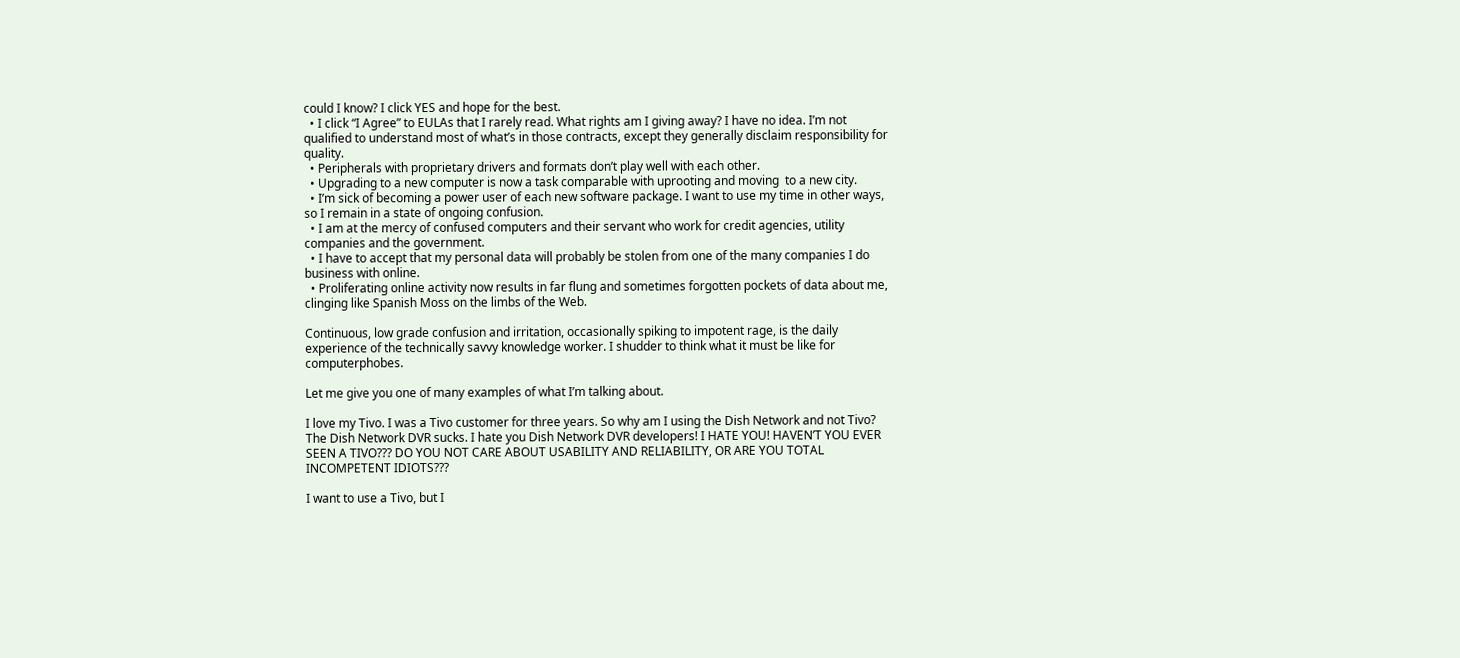could I know? I click YES and hope for the best.
  • I click “I Agree” to EULAs that I rarely read. What rights am I giving away? I have no idea. I’m not qualified to understand most of what’s in those contracts, except they generally disclaim responsibility for quality.
  • Peripherals with proprietary drivers and formats don’t play well with each other.
  • Upgrading to a new computer is now a task comparable with uprooting and moving  to a new city.
  • I’m sick of becoming a power user of each new software package. I want to use my time in other ways, so I remain in a state of ongoing confusion.
  • I am at the mercy of confused computers and their servant who work for credit agencies, utility companies and the government.
  • I have to accept that my personal data will probably be stolen from one of the many companies I do business with online.
  • Proliferating online activity now results in far flung and sometimes forgotten pockets of data about me, clinging like Spanish Moss on the limbs of the Web.

Continuous, low grade confusion and irritation, occasionally spiking to impotent rage, is the daily experience of the technically savvy knowledge worker. I shudder to think what it must be like for computerphobes.

Let me give you one of many examples of what I’m talking about.

I love my Tivo. I was a Tivo customer for three years. So why am I using the Dish Network and not Tivo? The Dish Network DVR sucks. I hate you Dish Network DVR developers! I HATE YOU! HAVEN’T YOU EVER SEEN A TIVO??? DO YOU NOT CARE ABOUT USABILITY AND RELIABILITY, OR ARE YOU TOTAL INCOMPETENT IDIOTS???

I want to use a Tivo, but I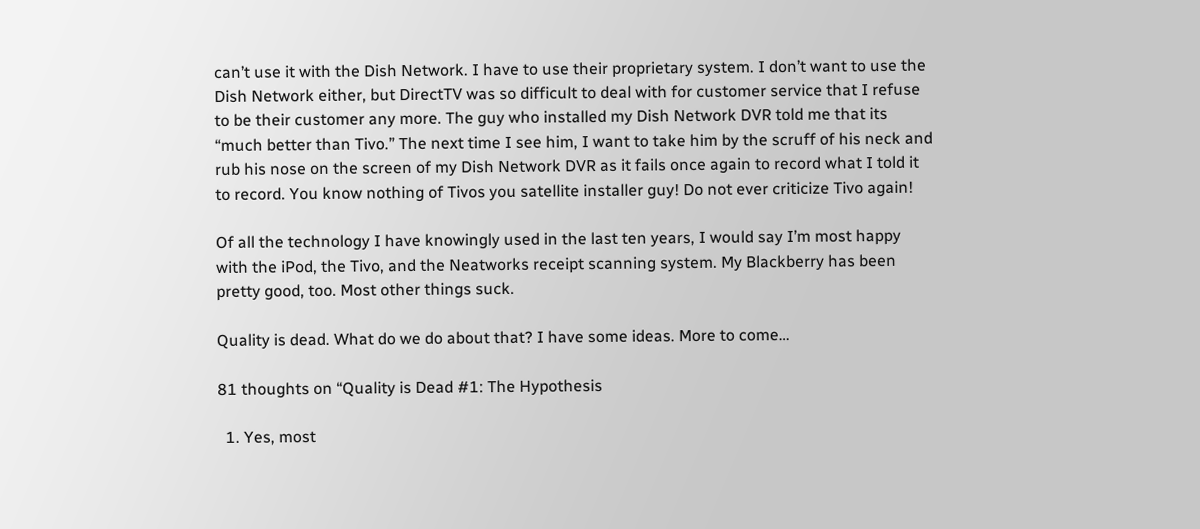can’t use it with the Dish Network. I have to use their proprietary system. I don’t want to use the Dish Network either, but DirectTV was so difficult to deal with for customer service that I refuse to be their customer any more. The guy who installed my Dish Network DVR told me that its “much better than Tivo.” The next time I see him, I want to take him by the scruff of his neck and rub his nose on the screen of my Dish Network DVR as it fails once again to record what I told it to record. You know nothing of Tivos you satellite installer guy! Do not ever criticize Tivo again!

Of all the technology I have knowingly used in the last ten years, I would say I’m most happy with the iPod, the Tivo, and the Neatworks receipt scanning system. My Blackberry has been pretty good, too. Most other things suck.

Quality is dead. What do we do about that? I have some ideas. More to come…

81 thoughts on “Quality is Dead #1: The Hypothesis

  1. Yes, most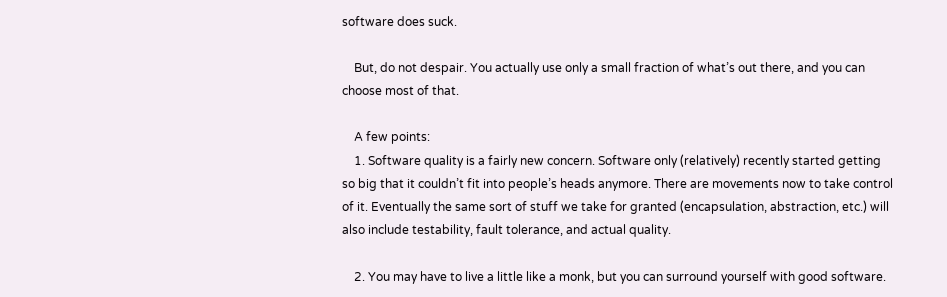software does suck.

    But, do not despair. You actually use only a small fraction of what’s out there, and you can choose most of that.

    A few points:
    1. Software quality is a fairly new concern. Software only (relatively) recently started getting so big that it couldn’t fit into people’s heads anymore. There are movements now to take control of it. Eventually the same sort of stuff we take for granted (encapsulation, abstraction, etc.) will also include testability, fault tolerance, and actual quality.

    2. You may have to live a little like a monk, but you can surround yourself with good software.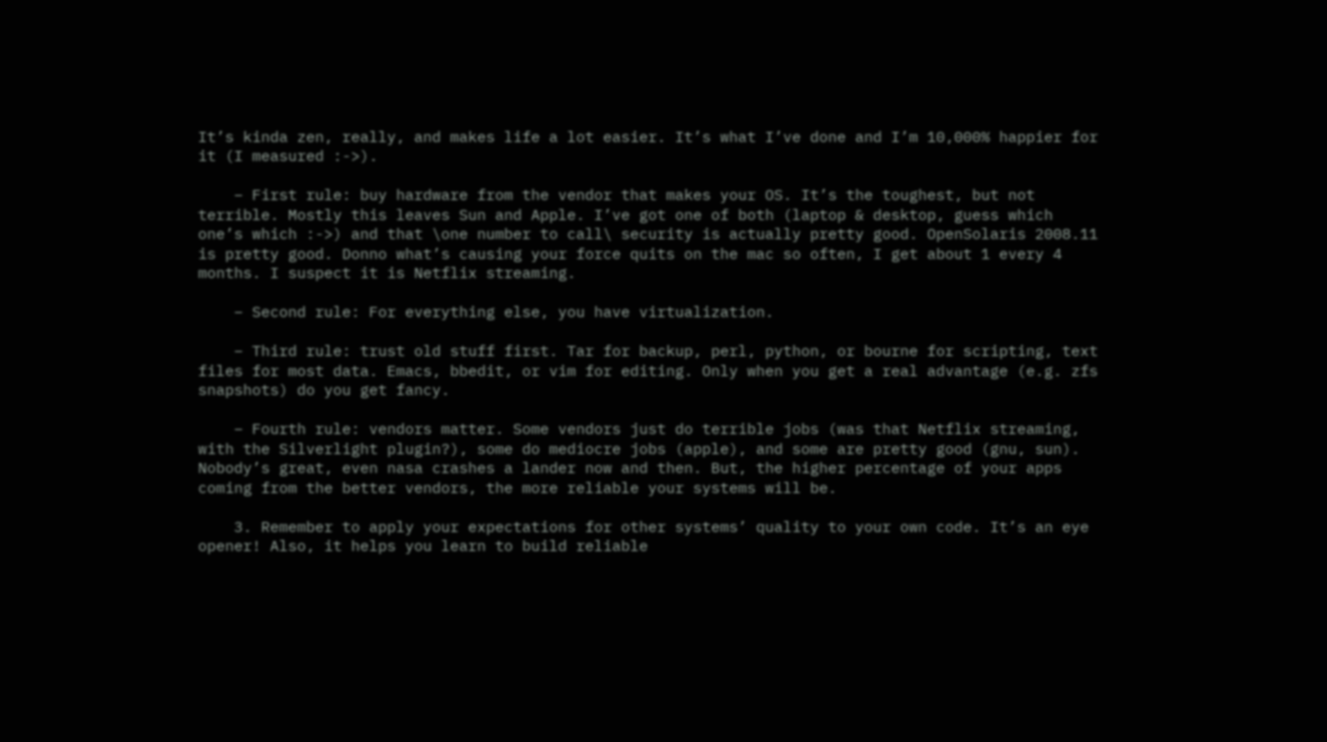It’s kinda zen, really, and makes life a lot easier. It’s what I’ve done and I’m 10,000% happier for it (I measured :->).

    – First rule: buy hardware from the vendor that makes your OS. It’s the toughest, but not terrible. Mostly this leaves Sun and Apple. I’ve got one of both (laptop & desktop, guess which one’s which :->) and that \one number to call\ security is actually pretty good. OpenSolaris 2008.11 is pretty good. Donno what’s causing your force quits on the mac so often, I get about 1 every 4 months. I suspect it is Netflix streaming.

    – Second rule: For everything else, you have virtualization.

    – Third rule: trust old stuff first. Tar for backup, perl, python, or bourne for scripting, text files for most data. Emacs, bbedit, or vim for editing. Only when you get a real advantage (e.g. zfs snapshots) do you get fancy.

    – Fourth rule: vendors matter. Some vendors just do terrible jobs (was that Netflix streaming, with the Silverlight plugin?), some do mediocre jobs (apple), and some are pretty good (gnu, sun). Nobody’s great, even nasa crashes a lander now and then. But, the higher percentage of your apps coming from the better vendors, the more reliable your systems will be.

    3. Remember to apply your expectations for other systems’ quality to your own code. It’s an eye opener! Also, it helps you learn to build reliable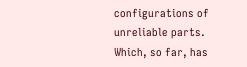configurations of unreliable parts. Which, so far, has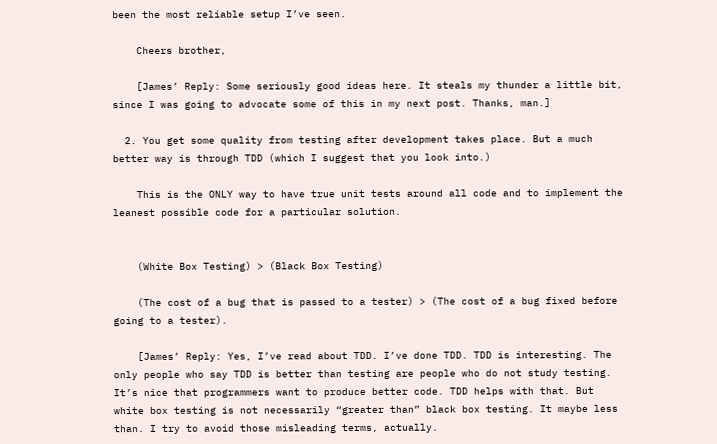been the most reliable setup I’ve seen.

    Cheers brother,

    [James’ Reply: Some seriously good ideas here. It steals my thunder a little bit, since I was going to advocate some of this in my next post. Thanks, man.]

  2. You get some quality from testing after development takes place. But a much better way is through TDD (which I suggest that you look into.)

    This is the ONLY way to have true unit tests around all code and to implement the leanest possible code for a particular solution.


    (White Box Testing) > (Black Box Testing)

    (The cost of a bug that is passed to a tester) > (The cost of a bug fixed before going to a tester).

    [James’ Reply: Yes, I’ve read about TDD. I’ve done TDD. TDD is interesting. The only people who say TDD is better than testing are people who do not study testing. It’s nice that programmers want to produce better code. TDD helps with that. But white box testing is not necessarily “greater than” black box testing. It maybe less than. I try to avoid those misleading terms, actually.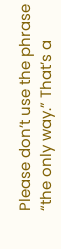Please don’t use the phrase “the only way.” That’s a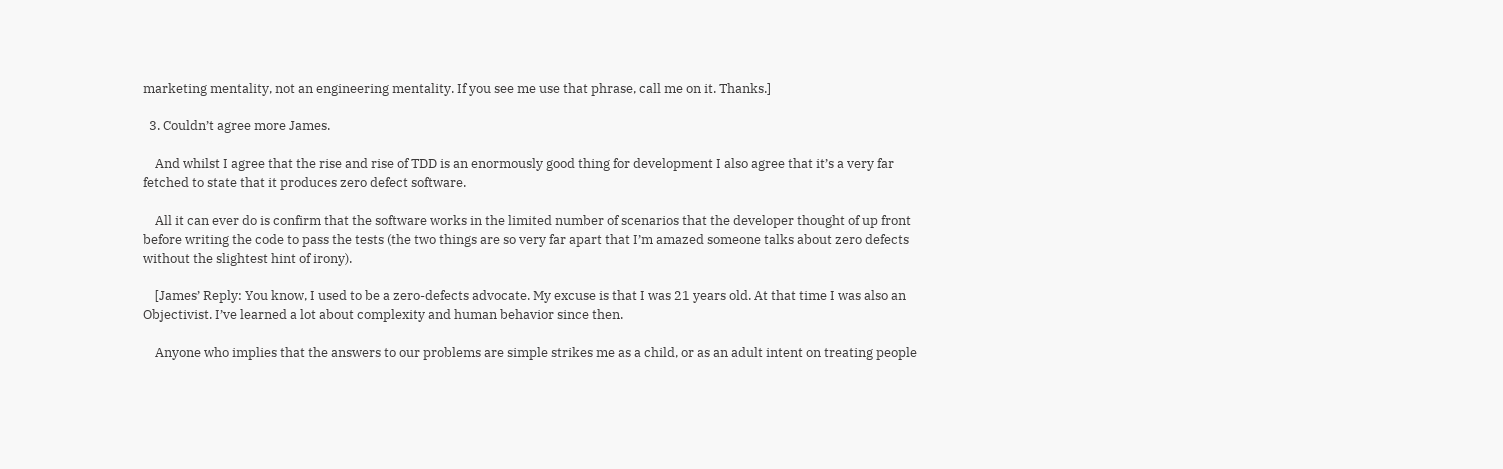marketing mentality, not an engineering mentality. If you see me use that phrase, call me on it. Thanks.]

  3. Couldn’t agree more James.

    And whilst I agree that the rise and rise of TDD is an enormously good thing for development I also agree that it’s a very far fetched to state that it produces zero defect software.

    All it can ever do is confirm that the software works in the limited number of scenarios that the developer thought of up front before writing the code to pass the tests (the two things are so very far apart that I’m amazed someone talks about zero defects without the slightest hint of irony).

    [James’ Reply: You know, I used to be a zero-defects advocate. My excuse is that I was 21 years old. At that time I was also an Objectivist. I’ve learned a lot about complexity and human behavior since then.

    Anyone who implies that the answers to our problems are simple strikes me as a child, or as an adult intent on treating people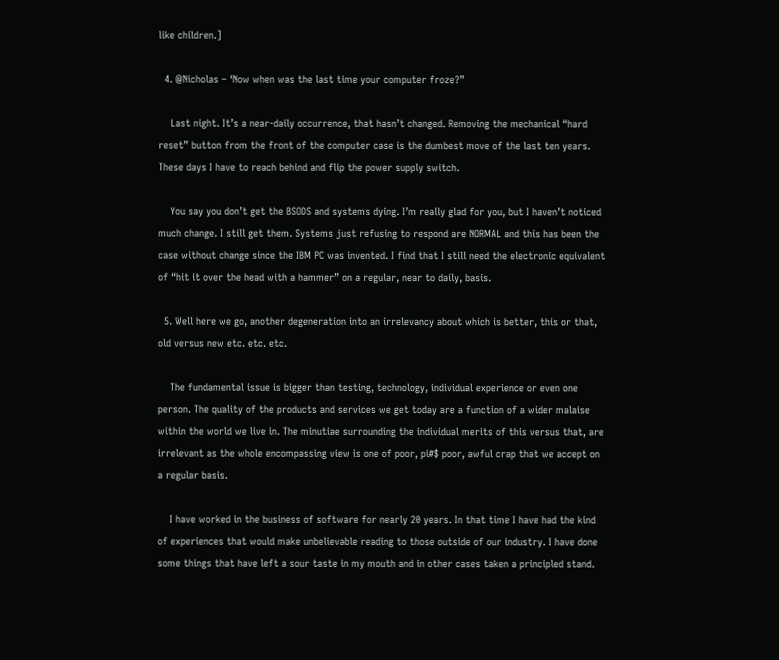like children.]

  4. @Nicholas – ‘Now when was the last time your computer froze?”

    Last night. It’s a near-daily occurrence, that hasn’t changed. Removing the mechanical “hard reset” button from the front of the computer case is the dumbest move of the last ten years. These days I have to reach behind and flip the power supply switch.

    You say you don’t get the BSODS and systems dying. I’m really glad for you, but I haven’t noticed much change. I still get them. Systems just refusing to respond are NORMAL and this has been the case without change since the IBM PC was invented. I find that I still need the electronic equivalent of “hit it over the head with a hammer” on a regular, near to daily, basis.

  5. Well here we go, another degeneration into an irrelevancy about which is better, this or that, old versus new etc. etc. etc.

    The fundamental issue is bigger than testing, technology, individual experience or even one person. The quality of the products and services we get today are a function of a wider malaise within the world we live in. The minutiae surrounding the individual merits of this versus that, are irrelevant as the whole encompassing view is one of poor, pi#$ poor, awful crap that we accept on a regular basis.

    I have worked in the business of software for nearly 20 years. In that time I have had the kind of experiences that would make unbelievable reading to those outside of our industry. I have done some things that have left a sour taste in my mouth and in other cases taken a principled stand.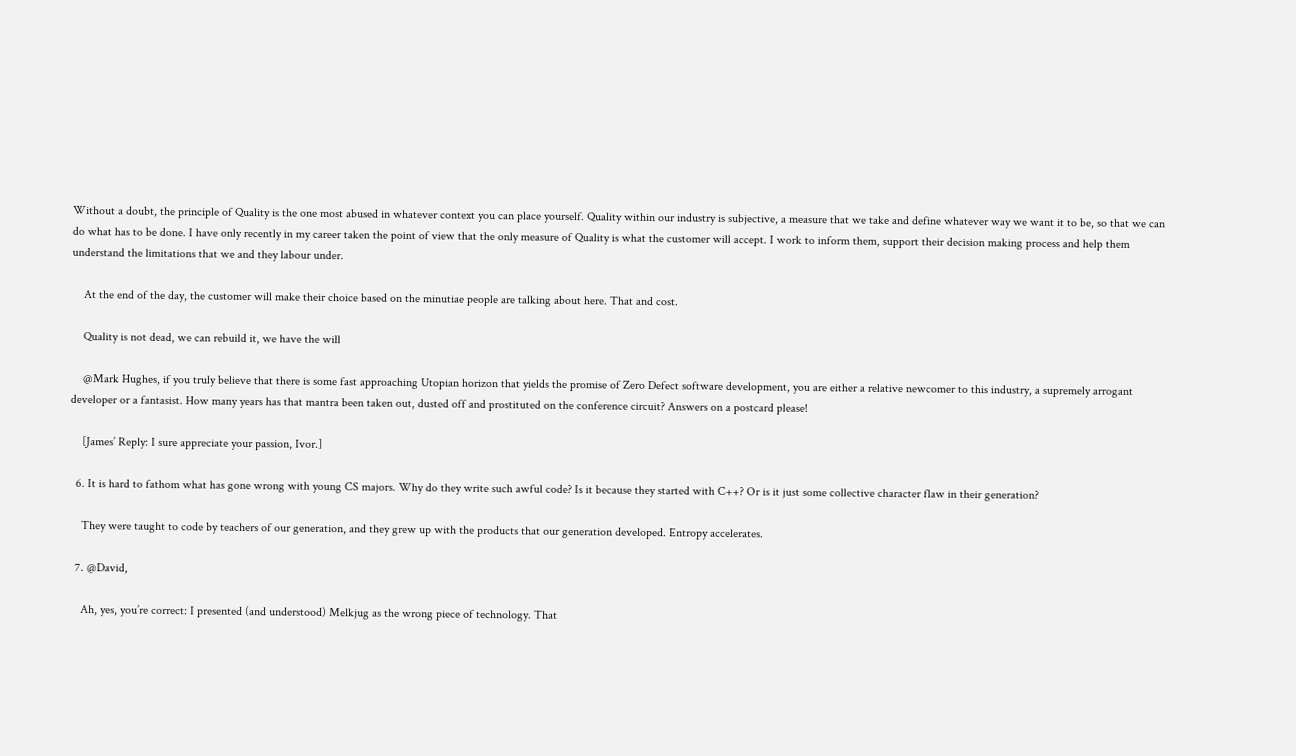Without a doubt, the principle of Quality is the one most abused in whatever context you can place yourself. Quality within our industry is subjective, a measure that we take and define whatever way we want it to be, so that we can do what has to be done. I have only recently in my career taken the point of view that the only measure of Quality is what the customer will accept. I work to inform them, support their decision making process and help them understand the limitations that we and they labour under.

    At the end of the day, the customer will make their choice based on the minutiae people are talking about here. That and cost.

    Quality is not dead, we can rebuild it, we have the will

    @Mark Hughes, if you truly believe that there is some fast approaching Utopian horizon that yields the promise of Zero Defect software development, you are either a relative newcomer to this industry, a supremely arrogant developer or a fantasist. How many years has that mantra been taken out, dusted off and prostituted on the conference circuit? Answers on a postcard please!

    [James’ Reply: I sure appreciate your passion, Ivor.]

  6. It is hard to fathom what has gone wrong with young CS majors. Why do they write such awful code? Is it because they started with C++? Or is it just some collective character flaw in their generation?

    They were taught to code by teachers of our generation, and they grew up with the products that our generation developed. Entropy accelerates.

  7. @David,

    Ah, yes, you’re correct: I presented (and understood) Melkjug as the wrong piece of technology. That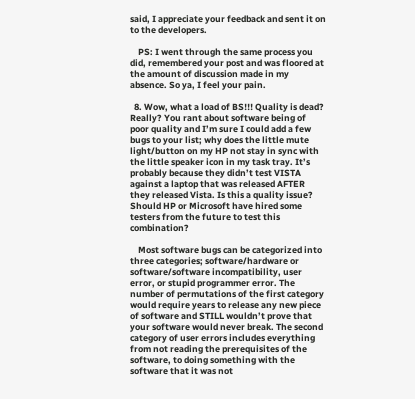said, I appreciate your feedback and sent it on to the developers.

    PS: I went through the same process you did, remembered your post and was floored at the amount of discussion made in my absence. So ya, I feel your pain.

  8. Wow, what a load of BS!!! Quality is dead? Really? You rant about software being of poor quality and I’m sure I could add a few bugs to your list; why does the little mute light/button on my HP not stay in sync with the little speaker icon in my task tray. It’s probably because they didn’t test VISTA against a laptop that was released AFTER they released Vista. Is this a quality issue? Should HP or Microsoft have hired some testers from the future to test this combination?

    Most software bugs can be categorized into three categories; software/hardware or software/software incompatibility, user error, or stupid programmer error. The number of permutations of the first category would require years to release any new piece of software and STILL wouldn’t prove that your software would never break. The second category of user errors includes everything from not reading the prerequisites of the software, to doing something with the software that it was not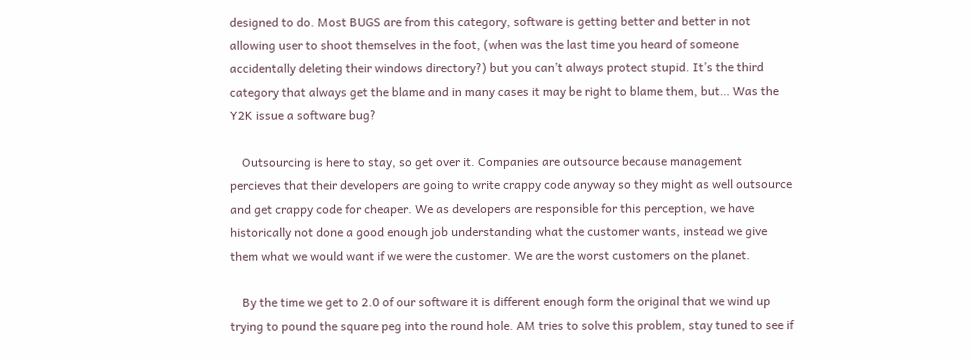designed to do. Most BUGS are from this category, software is getting better and better in not allowing user to shoot themselves in the foot, (when was the last time you heard of someone accidentally deleting their windows directory?) but you can’t always protect stupid. It’s the third category that always get the blame and in many cases it may be right to blame them, but… Was the Y2K issue a software bug?

    Outsourcing is here to stay, so get over it. Companies are outsource because management percieves that their developers are going to write crappy code anyway so they might as well outsource and get crappy code for cheaper. We as developers are responsible for this perception, we have historically not done a good enough job understanding what the customer wants, instead we give them what we would want if we were the customer. We are the worst customers on the planet.

    By the time we get to 2.0 of our software it is different enough form the original that we wind up trying to pound the square peg into the round hole. AM tries to solve this problem, stay tuned to see if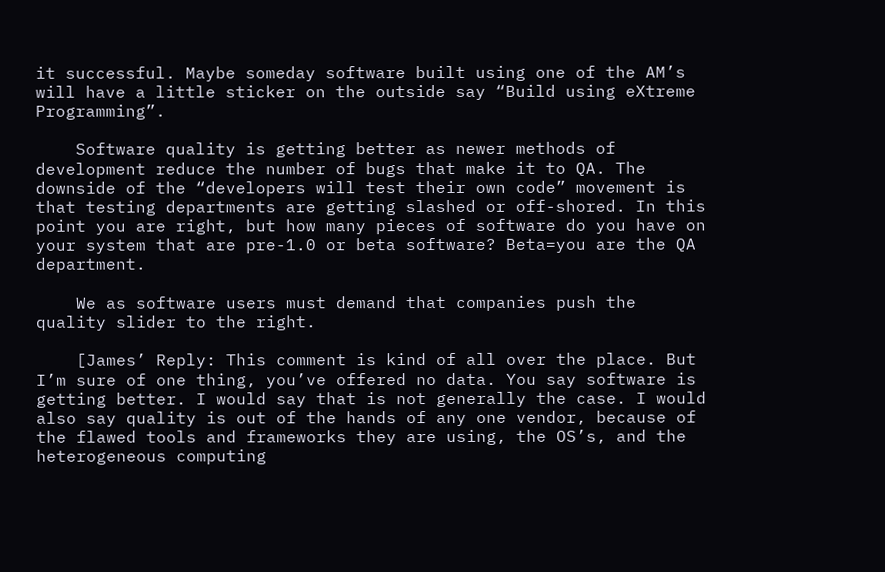it successful. Maybe someday software built using one of the AM’s will have a little sticker on the outside say “Build using eXtreme Programming”.

    Software quality is getting better as newer methods of development reduce the number of bugs that make it to QA. The downside of the “developers will test their own code” movement is that testing departments are getting slashed or off-shored. In this point you are right, but how many pieces of software do you have on your system that are pre-1.0 or beta software? Beta=you are the QA department.

    We as software users must demand that companies push the quality slider to the right.

    [James’ Reply: This comment is kind of all over the place. But I’m sure of one thing, you’ve offered no data. You say software is getting better. I would say that is not generally the case. I would also say quality is out of the hands of any one vendor, because of the flawed tools and frameworks they are using, the OS’s, and the heterogeneous computing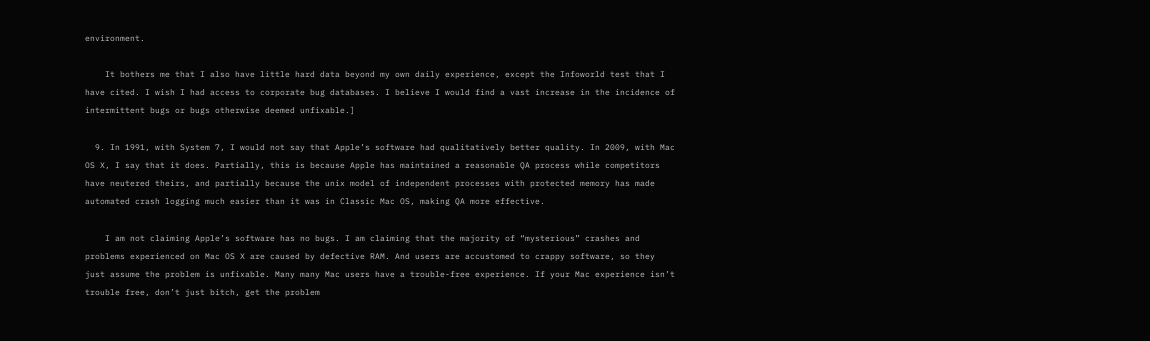environment.

    It bothers me that I also have little hard data beyond my own daily experience, except the Infoworld test that I have cited. I wish I had access to corporate bug databases. I believe I would find a vast increase in the incidence of intermittent bugs or bugs otherwise deemed unfixable.]

  9. In 1991, with System 7, I would not say that Apple’s software had qualitatively better quality. In 2009, with Mac OS X, I say that it does. Partially, this is because Apple has maintained a reasonable QA process while competitors have neutered theirs, and partially because the unix model of independent processes with protected memory has made automated crash logging much easier than it was in Classic Mac OS, making QA more effective.

    I am not claiming Apple’s software has no bugs. I am claiming that the majority of “mysterious” crashes and problems experienced on Mac OS X are caused by defective RAM. And users are accustomed to crappy software, so they just assume the problem is unfixable. Many many Mac users have a trouble-free experience. If your Mac experience isn’t trouble free, don’t just bitch, get the problem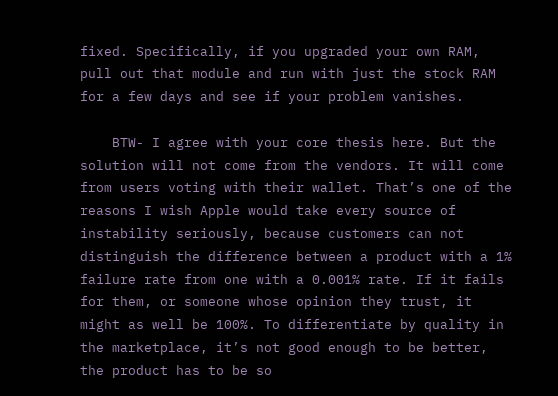fixed. Specifically, if you upgraded your own RAM, pull out that module and run with just the stock RAM for a few days and see if your problem vanishes.

    BTW- I agree with your core thesis here. But the solution will not come from the vendors. It will come from users voting with their wallet. That’s one of the reasons I wish Apple would take every source of instability seriously, because customers can not distinguish the difference between a product with a 1% failure rate from one with a 0.001% rate. If it fails for them, or someone whose opinion they trust, it might as well be 100%. To differentiate by quality in the marketplace, it’s not good enough to be better, the product has to be so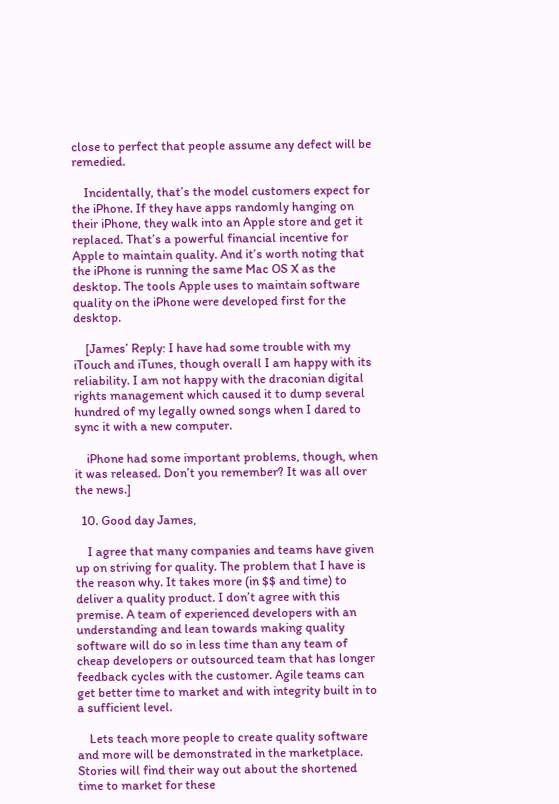close to perfect that people assume any defect will be remedied.

    Incidentally, that’s the model customers expect for the iPhone. If they have apps randomly hanging on their iPhone, they walk into an Apple store and get it replaced. That’s a powerful financial incentive for Apple to maintain quality. And it’s worth noting that the iPhone is running the same Mac OS X as the desktop. The tools Apple uses to maintain software quality on the iPhone were developed first for the desktop.

    [James’ Reply: I have had some trouble with my iTouch and iTunes, though overall I am happy with its reliability. I am not happy with the draconian digital rights management which caused it to dump several hundred of my legally owned songs when I dared to sync it with a new computer.

    iPhone had some important problems, though, when it was released. Don’t you remember? It was all over the news.]

  10. Good day James,

    I agree that many companies and teams have given up on striving for quality. The problem that I have is the reason why. It takes more (in $$ and time) to deliver a quality product. I don’t agree with this premise. A team of experienced developers with an understanding and lean towards making quality software will do so in less time than any team of cheap developers or outsourced team that has longer feedback cycles with the customer. Agile teams can get better time to market and with integrity built in to a sufficient level.

    Lets teach more people to create quality software and more will be demonstrated in the marketplace. Stories will find their way out about the shortened time to market for these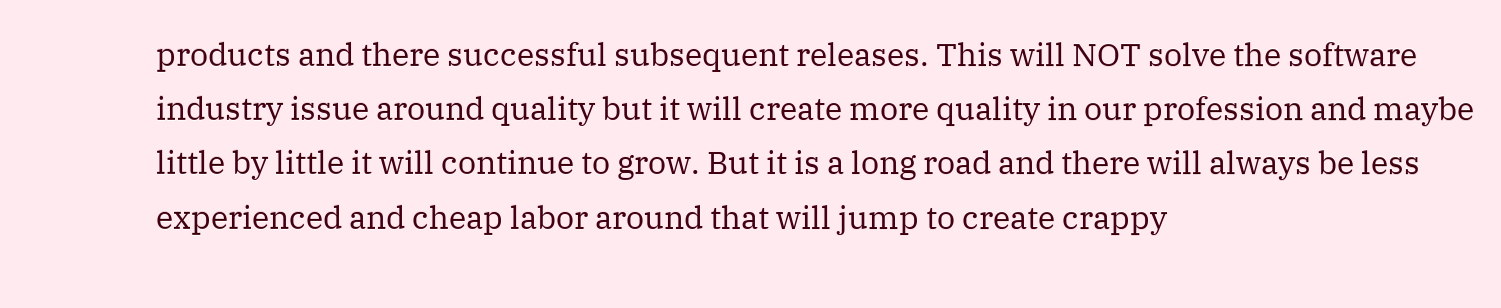products and there successful subsequent releases. This will NOT solve the software industry issue around quality but it will create more quality in our profession and maybe little by little it will continue to grow. But it is a long road and there will always be less experienced and cheap labor around that will jump to create crappy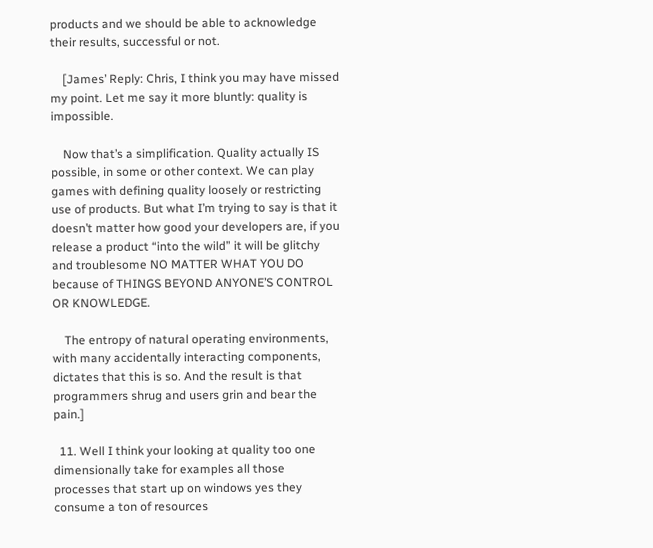products and we should be able to acknowledge their results, successful or not.

    [James’ Reply: Chris, I think you may have missed my point. Let me say it more bluntly: quality is impossible.

    Now that’s a simplification. Quality actually IS possible, in some or other context. We can play games with defining quality loosely or restricting use of products. But what I’m trying to say is that it doesn’t matter how good your developers are, if you release a product “into the wild” it will be glitchy and troublesome NO MATTER WHAT YOU DO because of THINGS BEYOND ANYONE’S CONTROL OR KNOWLEDGE.

    The entropy of natural operating environments, with many accidentally interacting components, dictates that this is so. And the result is that programmers shrug and users grin and bear the pain.]

  11. Well I think your looking at quality too one dimensionally take for examples all those processes that start up on windows yes they consume a ton of resources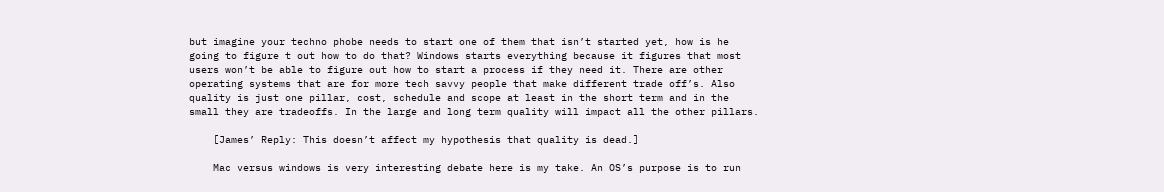but imagine your techno phobe needs to start one of them that isn’t started yet, how is he going to figure t out how to do that? Windows starts everything because it figures that most users won’t be able to figure out how to start a process if they need it. There are other operating systems that are for more tech savvy people that make different trade off’s. Also quality is just one pillar, cost, schedule and scope at least in the short term and in the small they are tradeoffs. In the large and long term quality will impact all the other pillars.

    [James’ Reply: This doesn’t affect my hypothesis that quality is dead.]

    Mac versus windows is very interesting debate here is my take. An OS’s purpose is to run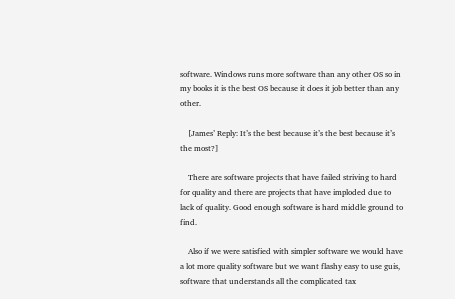software. Windows runs more software than any other OS so in my books it is the best OS because it does it job better than any other.

    [James’ Reply: It’s the best because it’s the best because it’s the most?]

    There are software projects that have failed striving to hard for quality and there are projects that have imploded due to lack of quality. Good enough software is hard middle ground to find.

    Also if we were satisfied with simpler software we would have a lot more quality software but we want flashy easy to use guis, software that understands all the complicated tax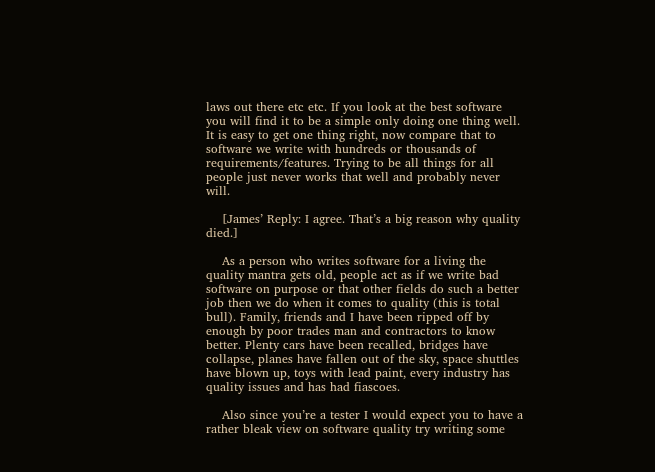laws out there etc etc. If you look at the best software you will find it to be a simple only doing one thing well. It is easy to get one thing right, now compare that to software we write with hundreds or thousands of requirements/features. Trying to be all things for all people just never works that well and probably never will.

    [James’ Reply: I agree. That’s a big reason why quality died.]

    As a person who writes software for a living the quality mantra gets old, people act as if we write bad software on purpose or that other fields do such a better job then we do when it comes to quality (this is total bull). Family, friends and I have been ripped off by enough by poor trades man and contractors to know better. Plenty cars have been recalled, bridges have collapse, planes have fallen out of the sky, space shuttles have blown up, toys with lead paint, every industry has quality issues and has had fiascoes.

    Also since you’re a tester I would expect you to have a rather bleak view on software quality try writing some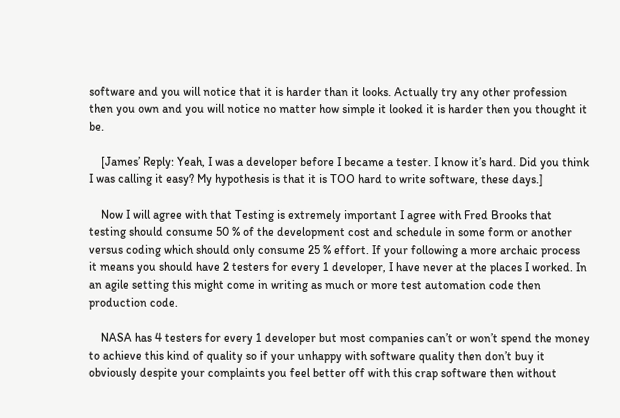software and you will notice that it is harder than it looks. Actually try any other profession then you own and you will notice no matter how simple it looked it is harder then you thought it be.

    [James’ Reply: Yeah, I was a developer before I became a tester. I know it’s hard. Did you think I was calling it easy? My hypothesis is that it is TOO hard to write software, these days.]

    Now I will agree with that Testing is extremely important I agree with Fred Brooks that testing should consume 50 % of the development cost and schedule in some form or another versus coding which should only consume 25 % effort. If your following a more archaic process it means you should have 2 testers for every 1 developer, I have never at the places I worked. In an agile setting this might come in writing as much or more test automation code then production code.

    NASA has 4 testers for every 1 developer but most companies can’t or won’t spend the money to achieve this kind of quality so if your unhappy with software quality then don’t buy it obviously despite your complaints you feel better off with this crap software then without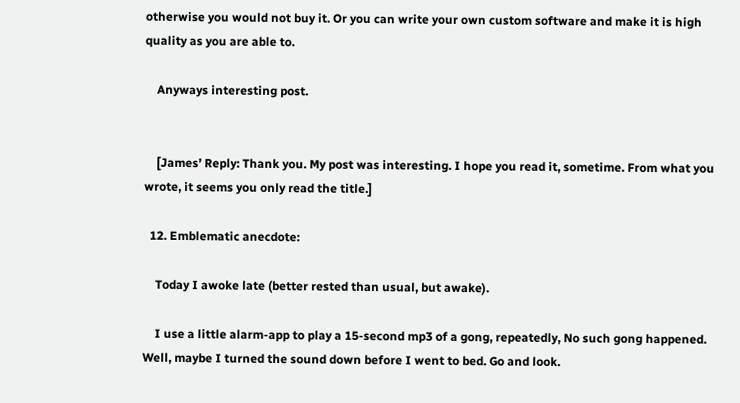otherwise you would not buy it. Or you can write your own custom software and make it is high quality as you are able to.

    Anyways interesting post.


    [James’ Reply: Thank you. My post was interesting. I hope you read it, sometime. From what you wrote, it seems you only read the title.]

  12. Emblematic anecdote:

    Today I awoke late (better rested than usual, but awake).

    I use a little alarm-app to play a 15-second mp3 of a gong, repeatedly, No such gong happened. Well, maybe I turned the sound down before I went to bed. Go and look.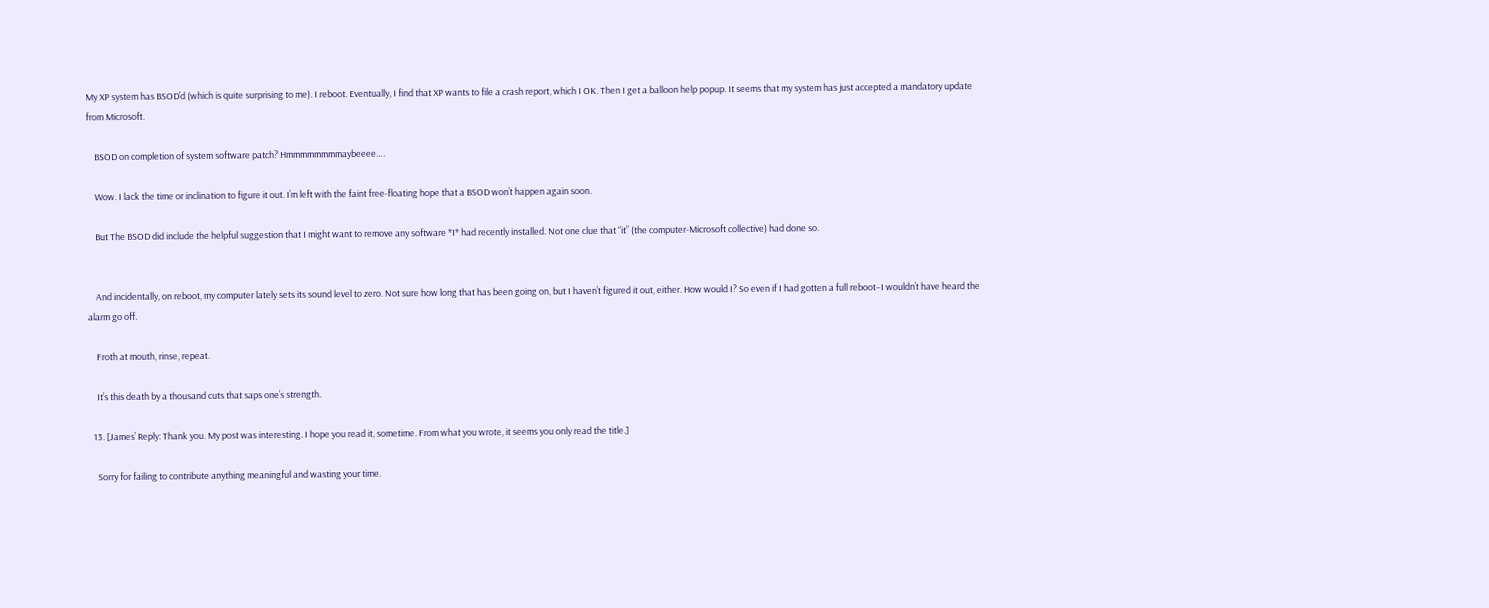My XP system has BSOD’d (which is quite surprising to me). I reboot. Eventually, I find that XP wants to file a crash report, which I OK. Then I get a balloon help popup. It seems that my system has just accepted a mandatory update from Microsoft.

    BSOD on completion of system software patch? Hmmmmmmmmaybeeee….

    Wow. I lack the time or inclination to figure it out. I’m left with the faint free-floating hope that a BSOD won’t happen again soon.

    But The BSOD did include the helpful suggestion that I might want to remove any software *I* had recently installed. Not one clue that “it” (the computer-Microsoft collective) had done so.


    And incidentally, on reboot, my computer lately sets its sound level to zero. Not sure how long that has been going on, but I haven’t figured it out, either. How would I? So even if I had gotten a full reboot–I wouldn’t have heard the alarm go off.

    Froth at mouth, rinse, repeat.

    It’s this death by a thousand cuts that saps one’s strength.

  13. [James’ Reply: Thank you. My post was interesting. I hope you read it, sometime. From what you wrote, it seems you only read the title.]

    Sorry for failing to contribute anything meaningful and wasting your time.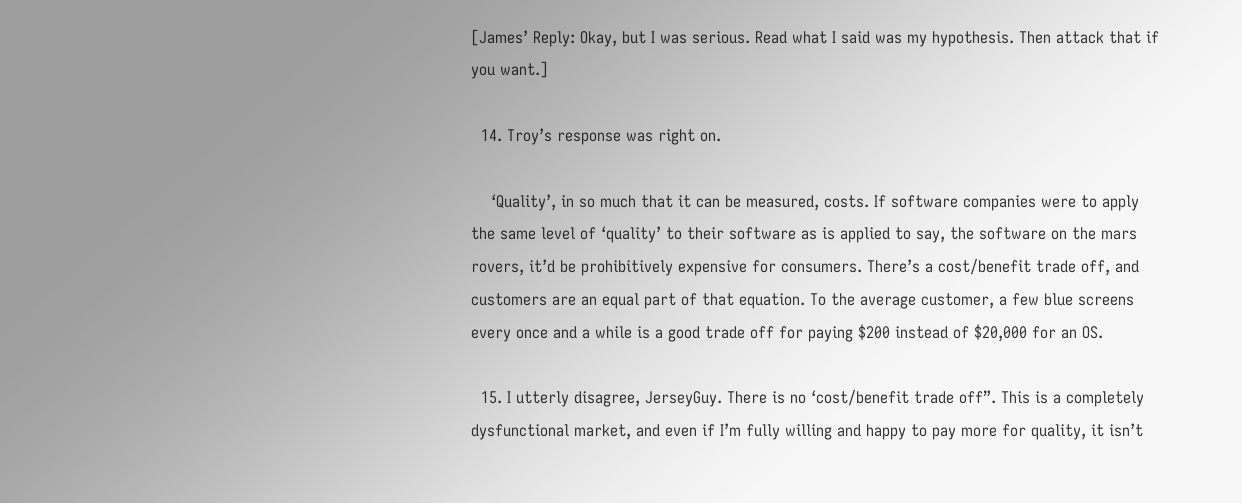[James’ Reply: Okay, but I was serious. Read what I said was my hypothesis. Then attack that if you want.]

  14. Troy’s response was right on.

    ‘Quality’, in so much that it can be measured, costs. If software companies were to apply the same level of ‘quality’ to their software as is applied to say, the software on the mars rovers, it’d be prohibitively expensive for consumers. There’s a cost/benefit trade off, and customers are an equal part of that equation. To the average customer, a few blue screens every once and a while is a good trade off for paying $200 instead of $20,000 for an OS.

  15. I utterly disagree, JerseyGuy. There is no ‘cost/benefit trade off”. This is a completely dysfunctional market, and even if I’m fully willing and happy to pay more for quality, it isn’t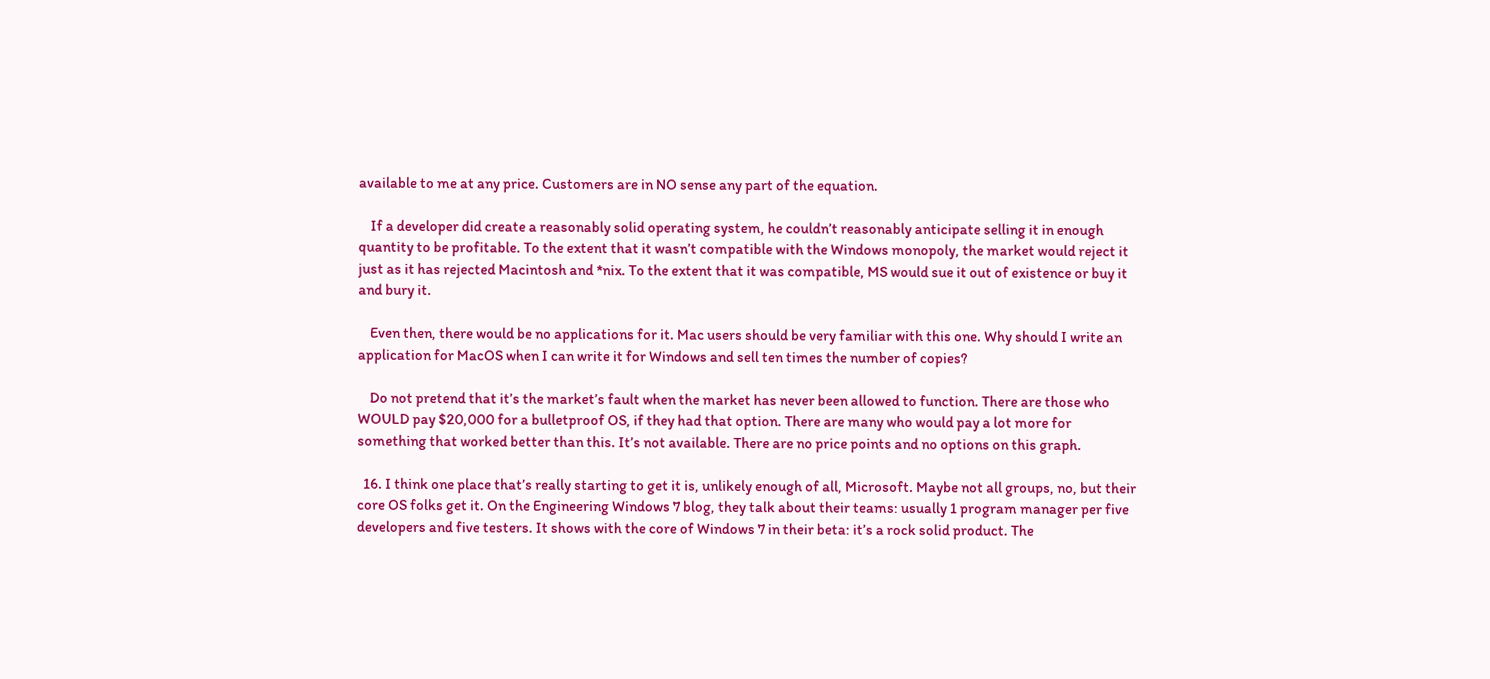available to me at any price. Customers are in NO sense any part of the equation.

    If a developer did create a reasonably solid operating system, he couldn’t reasonably anticipate selling it in enough quantity to be profitable. To the extent that it wasn’t compatible with the Windows monopoly, the market would reject it just as it has rejected Macintosh and *nix. To the extent that it was compatible, MS would sue it out of existence or buy it and bury it.

    Even then, there would be no applications for it. Mac users should be very familiar with this one. Why should I write an application for MacOS when I can write it for Windows and sell ten times the number of copies?

    Do not pretend that it’s the market’s fault when the market has never been allowed to function. There are those who WOULD pay $20,000 for a bulletproof OS, if they had that option. There are many who would pay a lot more for something that worked better than this. It’s not available. There are no price points and no options on this graph.

  16. I think one place that’s really starting to get it is, unlikely enough of all, Microsoft. Maybe not all groups, no, but their core OS folks get it. On the Engineering Windows 7 blog, they talk about their teams: usually 1 program manager per five developers and five testers. It shows with the core of Windows 7 in their beta: it’s a rock solid product. The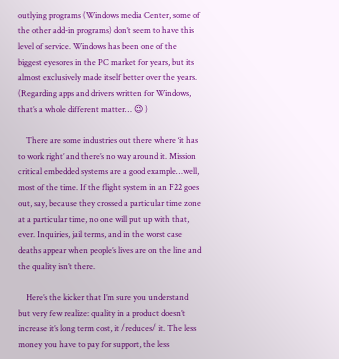outlying programs (Windows media Center, some of the other add-in programs) don’t seem to have this level of service. Windows has been one of the biggest eyesores in the PC market for years, but its almost exclusively made itself better over the years. (Regarding apps and drivers written for Windows, that’s a whole different matter… 😉 )

    There are some industries out there where ‘it has to work right’ and there’s no way around it. Mission critical embedded systems are a good example…well, most of the time. If the flight system in an F22 goes out, say, because they crossed a particular time zone at a particular time, no one will put up with that, ever. Inquiries, jail terms, and in the worst case deaths appear when people’s lives are on the line and the quality isn’t there.

    Here’s the kicker that I’m sure you understand but very few realize: quality in a product doesn’t increase it’s long term cost, it /reduces/ it. The less money you have to pay for support, the less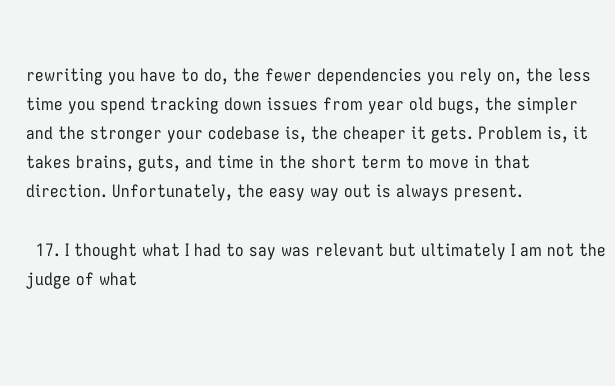rewriting you have to do, the fewer dependencies you rely on, the less time you spend tracking down issues from year old bugs, the simpler and the stronger your codebase is, the cheaper it gets. Problem is, it takes brains, guts, and time in the short term to move in that direction. Unfortunately, the easy way out is always present.

  17. I thought what I had to say was relevant but ultimately I am not the judge of what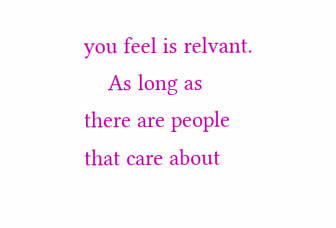you feel is relvant.
    As long as there are people that care about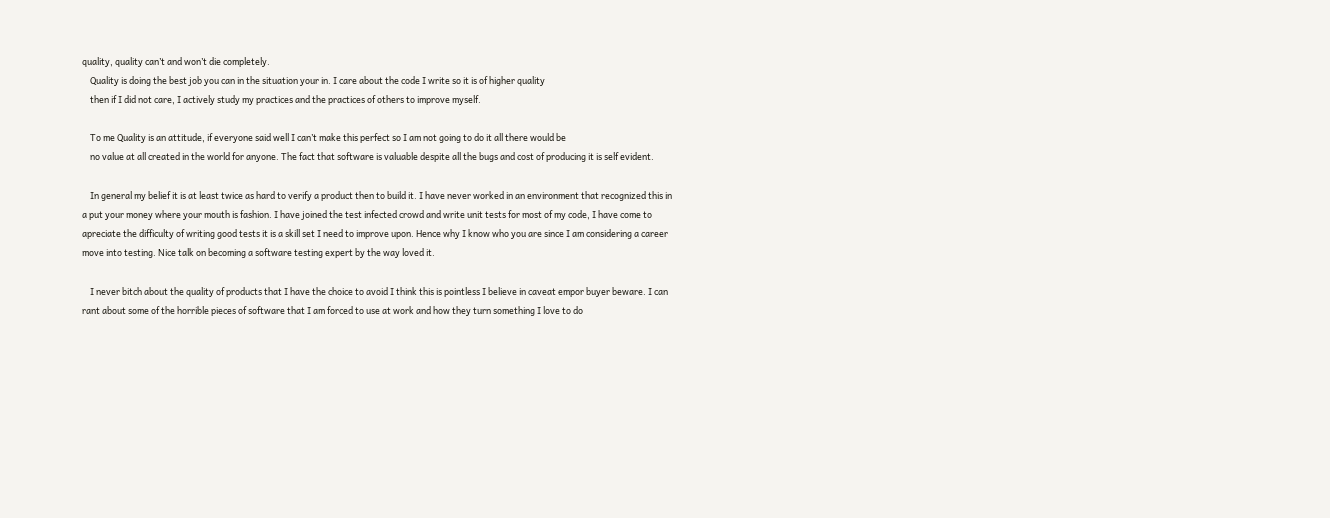quality, quality can’t and won’t die completely.
    Quality is doing the best job you can in the situation your in. I care about the code I write so it is of higher quality
    then if I did not care, I actively study my practices and the practices of others to improve myself.

    To me Quality is an attitude, if everyone said well I can’t make this perfect so I am not going to do it all there would be
    no value at all created in the world for anyone. The fact that software is valuable despite all the bugs and cost of producing it is self evident.

    In general my belief it is at least twice as hard to verify a product then to build it. I have never worked in an environment that recognized this in a put your money where your mouth is fashion. I have joined the test infected crowd and write unit tests for most of my code, I have come to apreciate the difficulty of writing good tests it is a skill set I need to improve upon. Hence why I know who you are since I am considering a career move into testing. Nice talk on becoming a software testing expert by the way loved it.

    I never bitch about the quality of products that I have the choice to avoid I think this is pointless I believe in caveat empor buyer beware. I can rant about some of the horrible pieces of software that I am forced to use at work and how they turn something I love to do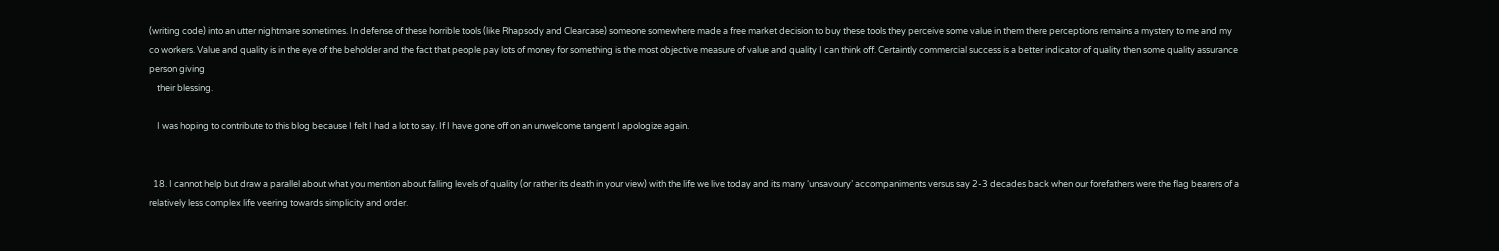(writing code) into an utter nightmare sometimes. In defense of these horrible tools (like Rhapsody and Clearcase) someone somewhere made a free market decision to buy these tools they perceive some value in them there perceptions remains a mystery to me and my co workers. Value and quality is in the eye of the beholder and the fact that people pay lots of money for something is the most objective measure of value and quality I can think off. Certaintly commercial success is a better indicator of quality then some quality assurance person giving
    their blessing.

    I was hoping to contribute to this blog because I felt I had a lot to say. If I have gone off on an unwelcome tangent I apologize again.


  18. I cannot help but draw a parallel about what you mention about falling levels of quality (or rather its death in your view) with the life we live today and its many ‘unsavoury’ accompaniments versus say 2-3 decades back when our forefathers were the flag bearers of a relatively less complex life veering towards simplicity and order.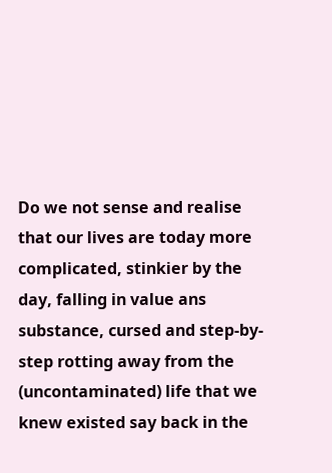Do we not sense and realise that our lives are today more complicated, stinkier by the day, falling in value ans substance, cursed and step-by-step rotting away from the (uncontaminated) life that we knew existed say back in the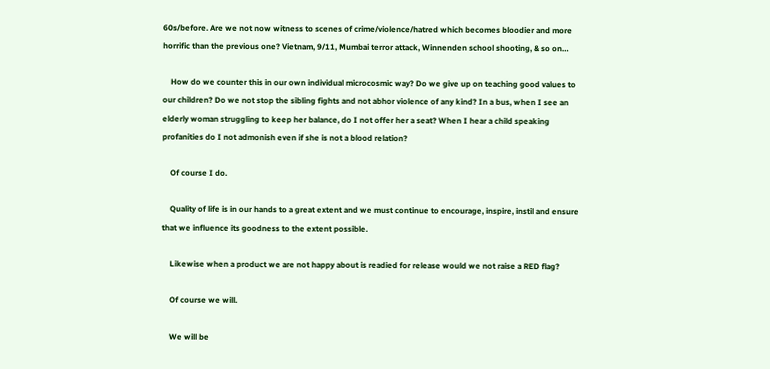60s/before. Are we not now witness to scenes of crime/violence/hatred which becomes bloodier and more horrific than the previous one? Vietnam, 9/11, Mumbai terror attack, Winnenden school shooting, & so on…

    How do we counter this in our own individual microcosmic way? Do we give up on teaching good values to our children? Do we not stop the sibling fights and not abhor violence of any kind? In a bus, when I see an elderly woman struggling to keep her balance, do I not offer her a seat? When I hear a child speaking profanities do I not admonish even if she is not a blood relation?

    Of course I do.

    Quality of life is in our hands to a great extent and we must continue to encourage, inspire, instil and ensure that we influence its goodness to the extent possible.

    Likewise when a product we are not happy about is readied for release would we not raise a RED flag?

    Of course we will.

    We will be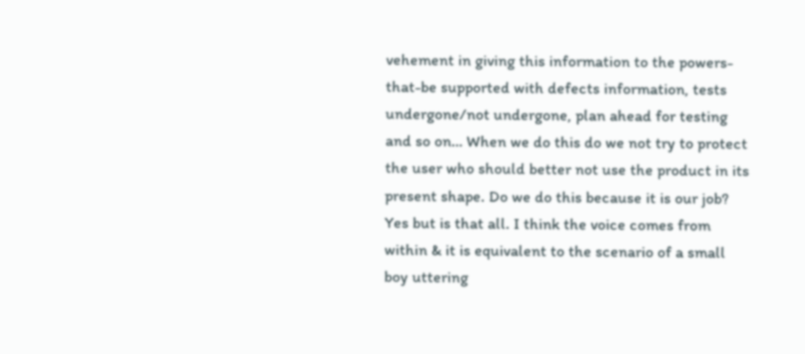vehement in giving this information to the powers-that-be supported with defects information, tests undergone/not undergone, plan ahead for testing and so on… When we do this do we not try to protect the user who should better not use the product in its present shape. Do we do this because it is our job? Yes but is that all. I think the voice comes from within & it is equivalent to the scenario of a small boy uttering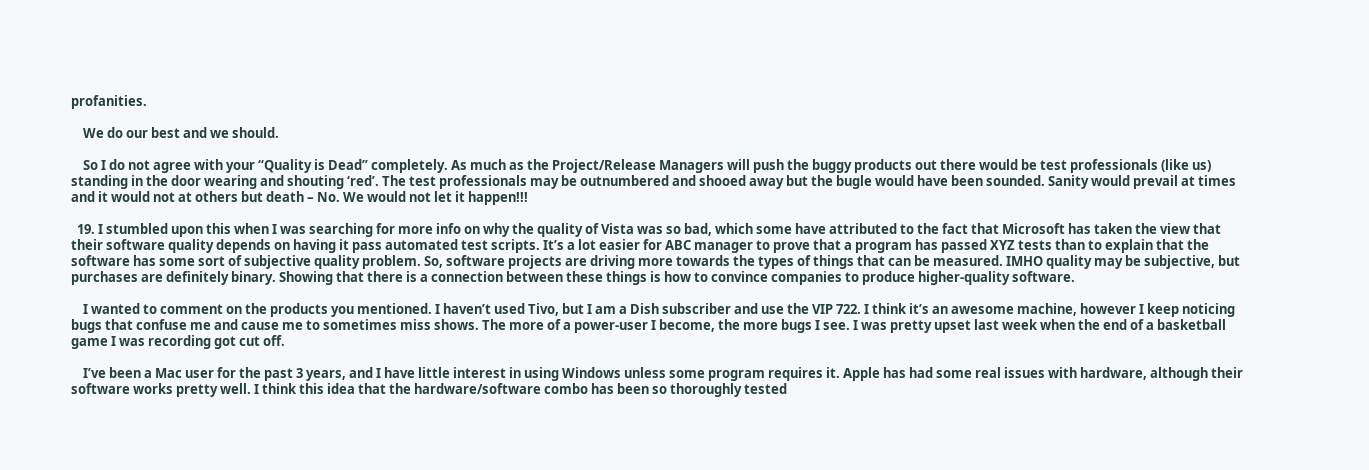profanities.

    We do our best and we should.

    So I do not agree with your “Quality is Dead” completely. As much as the Project/Release Managers will push the buggy products out there would be test professionals (like us) standing in the door wearing and shouting ‘red’. The test professionals may be outnumbered and shooed away but the bugle would have been sounded. Sanity would prevail at times and it would not at others but death – No. We would not let it happen!!!

  19. I stumbled upon this when I was searching for more info on why the quality of Vista was so bad, which some have attributed to the fact that Microsoft has taken the view that their software quality depends on having it pass automated test scripts. It’s a lot easier for ABC manager to prove that a program has passed XYZ tests than to explain that the software has some sort of subjective quality problem. So, software projects are driving more towards the types of things that can be measured. IMHO quality may be subjective, but purchases are definitely binary. Showing that there is a connection between these things is how to convince companies to produce higher-quality software.

    I wanted to comment on the products you mentioned. I haven’t used Tivo, but I am a Dish subscriber and use the VIP 722. I think it’s an awesome machine, however I keep noticing bugs that confuse me and cause me to sometimes miss shows. The more of a power-user I become, the more bugs I see. I was pretty upset last week when the end of a basketball game I was recording got cut off.

    I’ve been a Mac user for the past 3 years, and I have little interest in using Windows unless some program requires it. Apple has had some real issues with hardware, although their software works pretty well. I think this idea that the hardware/software combo has been so thoroughly tested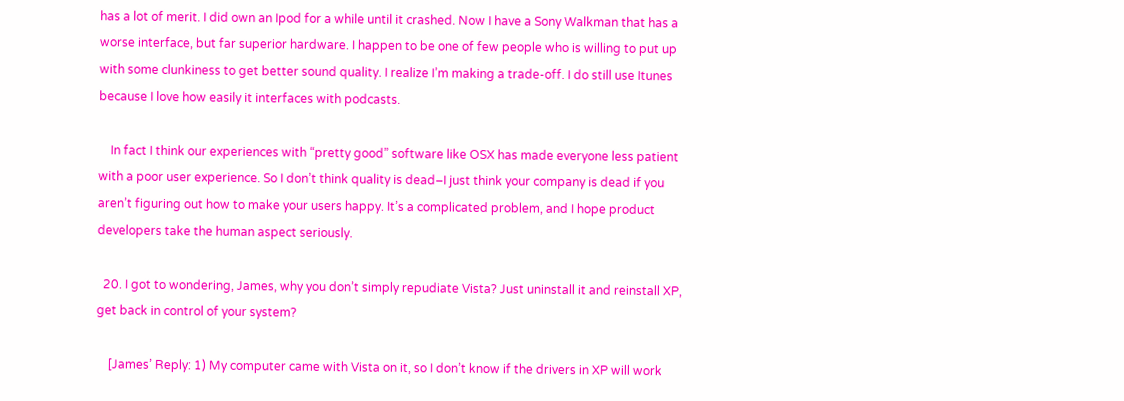has a lot of merit. I did own an Ipod for a while until it crashed. Now I have a Sony Walkman that has a worse interface, but far superior hardware. I happen to be one of few people who is willing to put up with some clunkiness to get better sound quality. I realize I’m making a trade-off. I do still use Itunes because I love how easily it interfaces with podcasts.

    In fact I think our experiences with “pretty good” software like OSX has made everyone less patient with a poor user experience. So I don’t think quality is dead–I just think your company is dead if you aren’t figuring out how to make your users happy. It’s a complicated problem, and I hope product developers take the human aspect seriously.

  20. I got to wondering, James, why you don’t simply repudiate Vista? Just uninstall it and reinstall XP, get back in control of your system?

    [James’ Reply: 1) My computer came with Vista on it, so I don’t know if the drivers in XP will work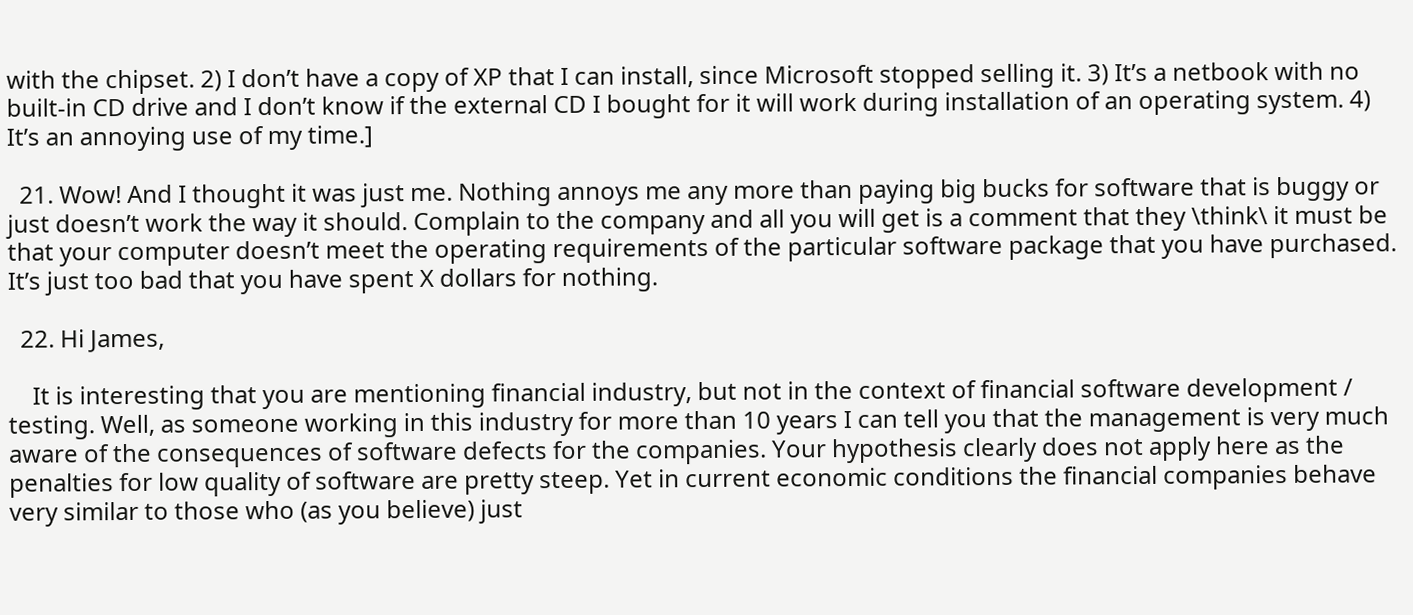with the chipset. 2) I don’t have a copy of XP that I can install, since Microsoft stopped selling it. 3) It’s a netbook with no built-in CD drive and I don’t know if the external CD I bought for it will work during installation of an operating system. 4) It’s an annoying use of my time.]

  21. Wow! And I thought it was just me. Nothing annoys me any more than paying big bucks for software that is buggy or just doesn’t work the way it should. Complain to the company and all you will get is a comment that they \think\ it must be that your computer doesn’t meet the operating requirements of the particular software package that you have purchased. It’s just too bad that you have spent X dollars for nothing.

  22. Hi James,

    It is interesting that you are mentioning financial industry, but not in the context of financial software development / testing. Well, as someone working in this industry for more than 10 years I can tell you that the management is very much aware of the consequences of software defects for the companies. Your hypothesis clearly does not apply here as the penalties for low quality of software are pretty steep. Yet in current economic conditions the financial companies behave very similar to those who (as you believe) just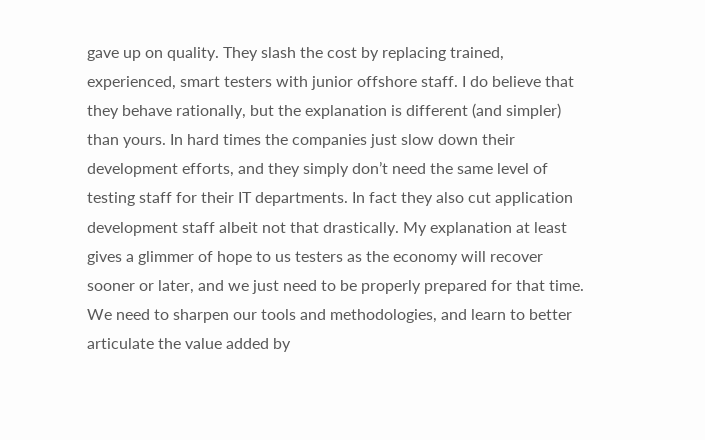gave up on quality. They slash the cost by replacing trained, experienced, smart testers with junior offshore staff. I do believe that they behave rationally, but the explanation is different (and simpler) than yours. In hard times the companies just slow down their development efforts, and they simply don’t need the same level of testing staff for their IT departments. In fact they also cut application development staff albeit not that drastically. My explanation at least gives a glimmer of hope to us testers as the economy will recover sooner or later, and we just need to be properly prepared for that time. We need to sharpen our tools and methodologies, and learn to better articulate the value added by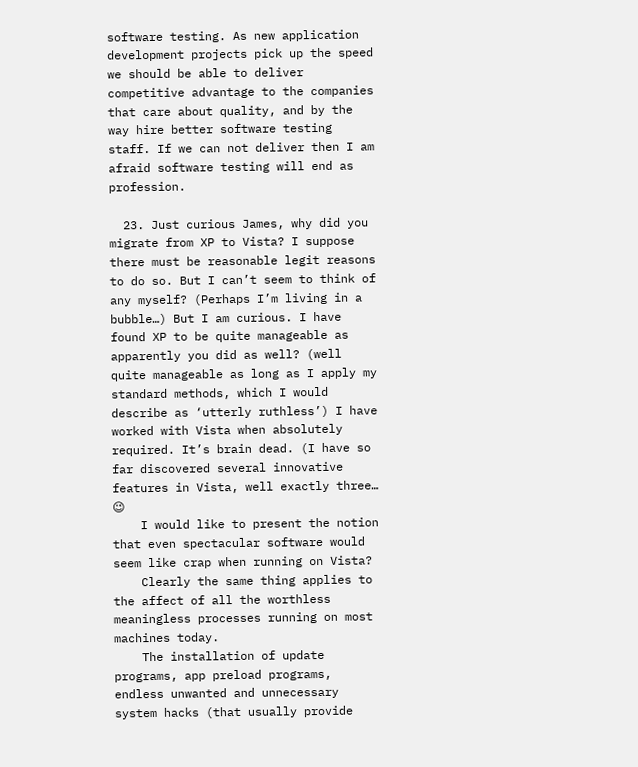software testing. As new application development projects pick up the speed we should be able to deliver competitive advantage to the companies that care about quality, and by the way hire better software testing staff. If we can not deliver then I am afraid software testing will end as profession.

  23. Just curious James, why did you migrate from XP to Vista? I suppose there must be reasonable legit reasons to do so. But I can’t seem to think of any myself? (Perhaps I’m living in a bubble…) But I am curious. I have found XP to be quite manageable as apparently you did as well? (well quite manageable as long as I apply my standard methods, which I would describe as ‘utterly ruthless’) I have worked with Vista when absolutely required. It’s brain dead. (I have so far discovered several innovative features in Vista, well exactly three… 😉
    I would like to present the notion that even spectacular software would seem like crap when running on Vista?
    Clearly the same thing applies to the affect of all the worthless meaningless processes running on most machines today.
    The installation of update programs, app preload programs, endless unwanted and unnecessary system hacks (that usually provide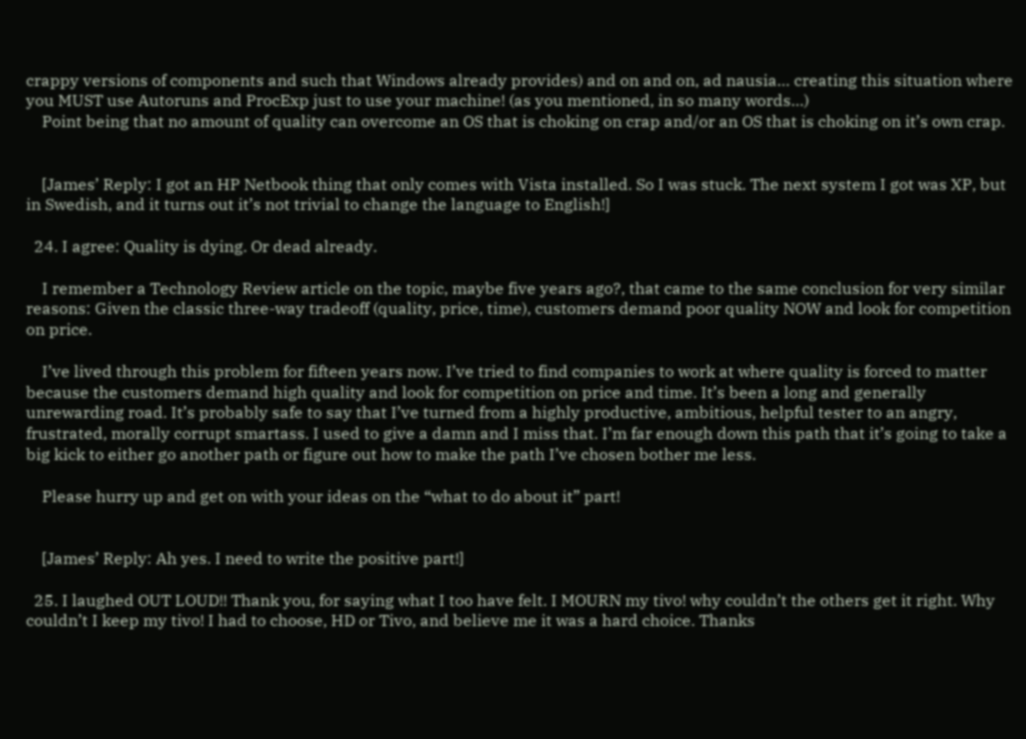crappy versions of components and such that Windows already provides) and on and on, ad nausia… creating this situation where you MUST use Autoruns and ProcExp just to use your machine! (as you mentioned, in so many words…)
    Point being that no amount of quality can overcome an OS that is choking on crap and/or an OS that is choking on it’s own crap.


    [James’ Reply: I got an HP Netbook thing that only comes with Vista installed. So I was stuck. The next system I got was XP, but in Swedish, and it turns out it’s not trivial to change the language to English!]

  24. I agree: Quality is dying. Or dead already.

    I remember a Technology Review article on the topic, maybe five years ago?, that came to the same conclusion for very similar reasons: Given the classic three-way tradeoff (quality, price, time), customers demand poor quality NOW and look for competition on price.

    I’ve lived through this problem for fifteen years now. I’ve tried to find companies to work at where quality is forced to matter because the customers demand high quality and look for competition on price and time. It’s been a long and generally unrewarding road. It’s probably safe to say that I’ve turned from a highly productive, ambitious, helpful tester to an angry, frustrated, morally corrupt smartass. I used to give a damn and I miss that. I’m far enough down this path that it’s going to take a big kick to either go another path or figure out how to make the path I’ve chosen bother me less.

    Please hurry up and get on with your ideas on the “what to do about it” part!


    [James’ Reply: Ah yes. I need to write the positive part!]

  25. I laughed OUT LOUD!! Thank you, for saying what I too have felt. I MOURN my tivo! why couldn’t the others get it right. Why couldn’t I keep my tivo! I had to choose, HD or Tivo, and believe me it was a hard choice. Thanks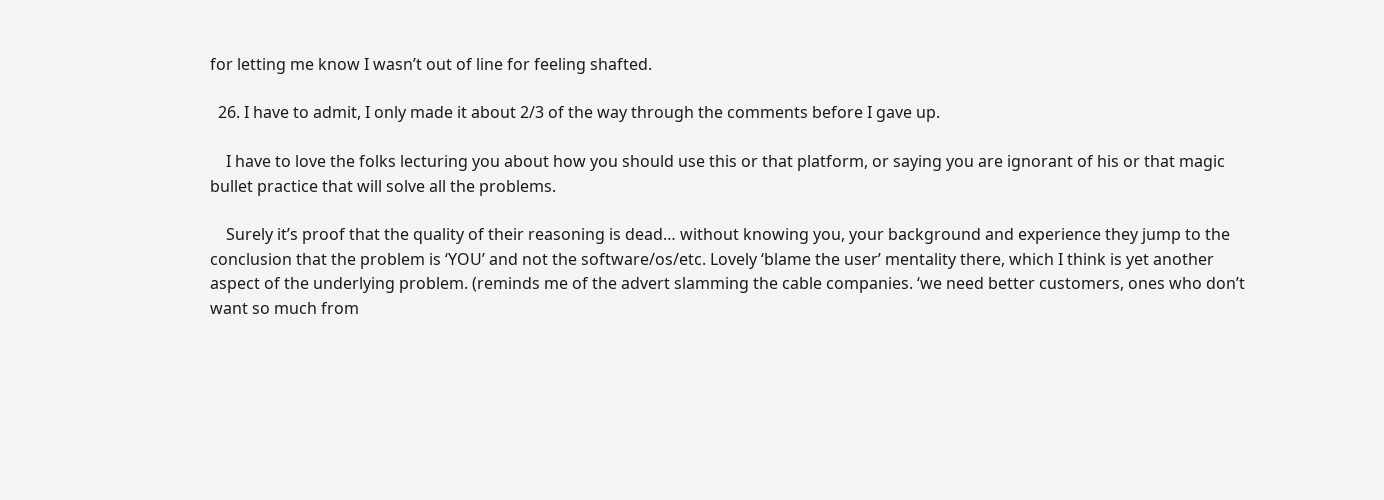for letting me know I wasn’t out of line for feeling shafted.

  26. I have to admit, I only made it about 2/3 of the way through the comments before I gave up.

    I have to love the folks lecturing you about how you should use this or that platform, or saying you are ignorant of his or that magic bullet practice that will solve all the problems.

    Surely it’s proof that the quality of their reasoning is dead… without knowing you, your background and experience they jump to the conclusion that the problem is ‘YOU’ and not the software/os/etc. Lovely ‘blame the user’ mentality there, which I think is yet another aspect of the underlying problem. (reminds me of the advert slamming the cable companies. ‘we need better customers, ones who don’t want so much from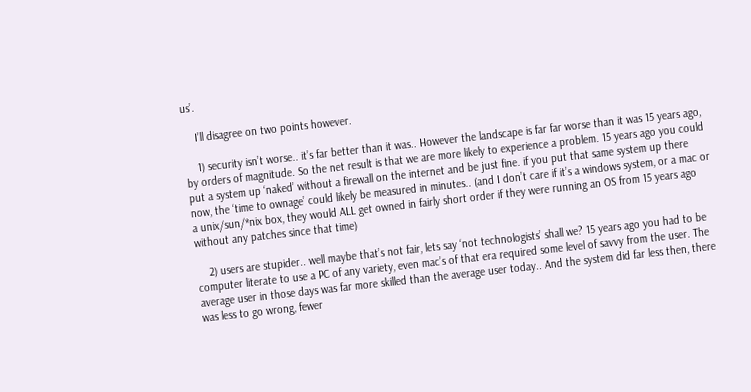us’.

    I’ll disagree on two points however.

    1) security isn’t worse.. it’s far better than it was.. However the landscape is far far worse than it was 15 years ago, by orders of magnitude. So the net result is that we are more likely to experience a problem. 15 years ago you could put a system up ‘naked’ without a firewall on the internet and be just fine. if you put that same system up there now, the ‘time to ownage’ could likely be measured in minutes.. (and I don’t care if it’s a windows system, or a mac or a unix/sun/*nix box, they would ALL get owned in fairly short order if they were running an OS from 15 years ago without any patches since that time)

    2) users are stupider.. well maybe that’s not fair, lets say ‘not technologists’ shall we? 15 years ago you had to be computer literate to use a PC of any variety, even mac’s of that era required some level of savvy from the user. The average user in those days was far more skilled than the average user today.. And the system did far less then, there was less to go wrong, fewer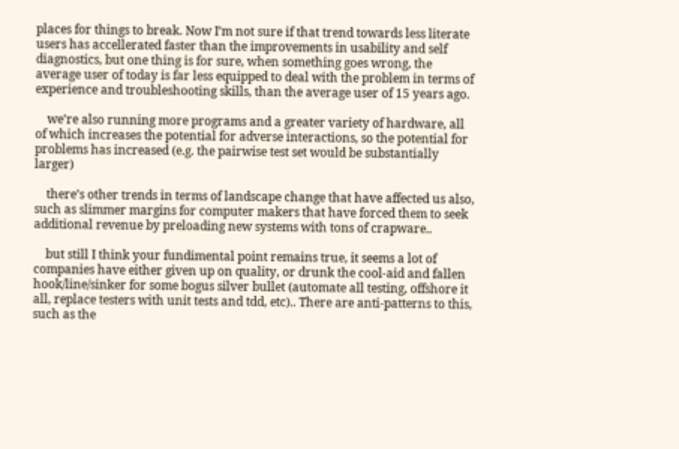places for things to break. Now I’m not sure if that trend towards less literate users has accellerated faster than the improvements in usability and self diagnostics, but one thing is for sure, when something goes wrong, the average user of today is far less equipped to deal with the problem in terms of experience and troubleshooting skills, than the average user of 15 years ago.

    we’re also running more programs and a greater variety of hardware, all of which increases the potential for adverse interactions, so the potential for problems has increased (e.g. the pairwise test set would be substantially larger)

    there’s other trends in terms of landscape change that have affected us also, such as slimmer margins for computer makers that have forced them to seek additional revenue by preloading new systems with tons of crapware..

    but still I think your fundimental point remains true, it seems a lot of companies have either given up on quality, or drunk the cool-aid and fallen hook/line/sinker for some bogus silver bullet (automate all testing, offshore it all, replace testers with unit tests and tdd, etc).. There are anti-patterns to this, such as the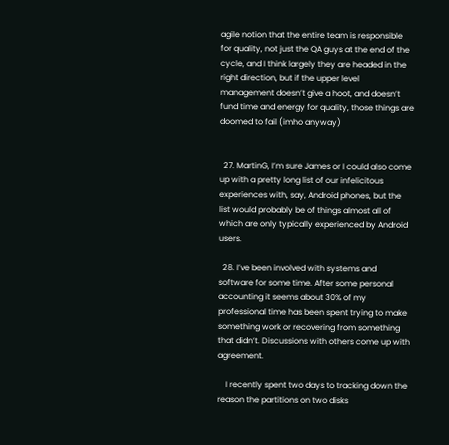agile notion that the entire team is responsible for quality, not just the QA guys at the end of the cycle, and I think largely they are headed in the right direction, but if the upper level management doesn’t give a hoot, and doesn’t fund time and energy for quality, those things are doomed to fail (imho anyway)


  27. MartinG, I’m sure James or I could also come up with a pretty long list of our infelicitous experiences with, say, Android phones, but the list would probably be of things almost all of which are only typically experienced by Android users.

  28. I’ve been involved with systems and software for some time. After some personal accounting it seems about 30% of my professional time has been spent trying to make something work or recovering from something that didn’t. Discussions with others come up with agreement.

    I recently spent two days to tracking down the reason the partitions on two disks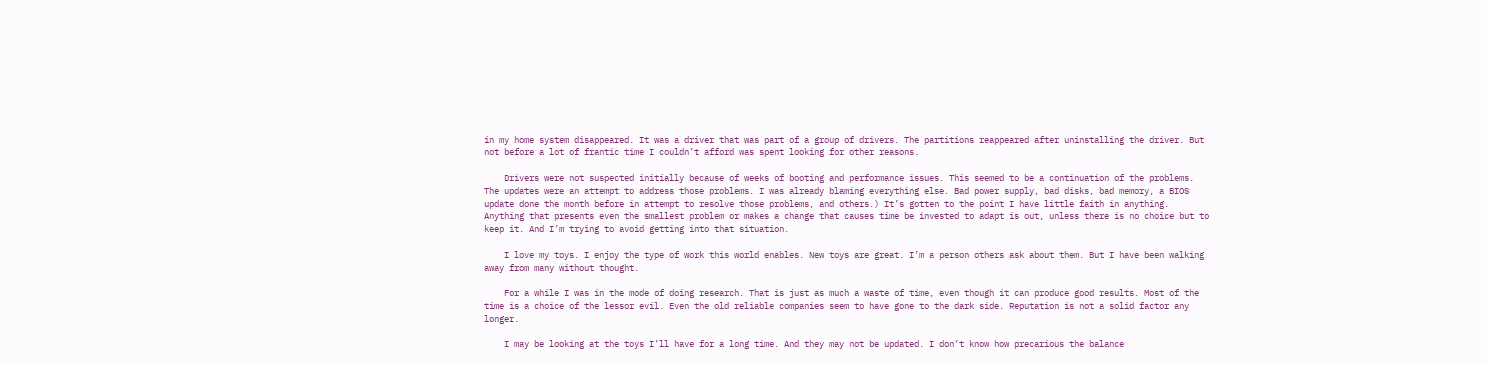in my home system disappeared. It was a driver that was part of a group of drivers. The partitions reappeared after uninstalling the driver. But not before a lot of frantic time I couldn’t afford was spent looking for other reasons.

    Drivers were not suspected initially because of weeks of booting and performance issues. This seemed to be a continuation of the problems. The updates were an attempt to address those problems. I was already blaming everything else. Bad power supply, bad disks, bad memory, a BIOS update done the month before in attempt to resolve those problems, and others.) It’s gotten to the point I have little faith in anything. Anything that presents even the smallest problem or makes a change that causes time be invested to adapt is out, unless there is no choice but to keep it. And I’m trying to avoid getting into that situation.

    I love my toys. I enjoy the type of work this world enables. New toys are great. I’m a person others ask about them. But I have been walking away from many without thought.

    For a while I was in the mode of doing research. That is just as much a waste of time, even though it can produce good results. Most of the time is a choice of the lessor evil. Even the old reliable companies seem to have gone to the dark side. Reputation is not a solid factor any longer.

    I may be looking at the toys I’ll have for a long time. And they may not be updated. I don’t know how precarious the balance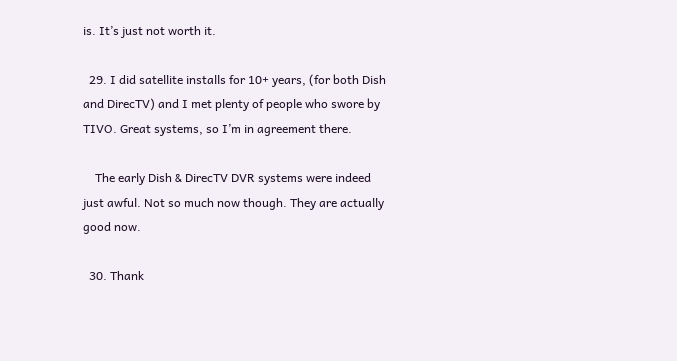is. It’s just not worth it.

  29. I did satellite installs for 10+ years, (for both Dish and DirecTV) and I met plenty of people who swore by TIVO. Great systems, so I’m in agreement there.

    The early Dish & DirecTV DVR systems were indeed just awful. Not so much now though. They are actually good now.

  30. Thank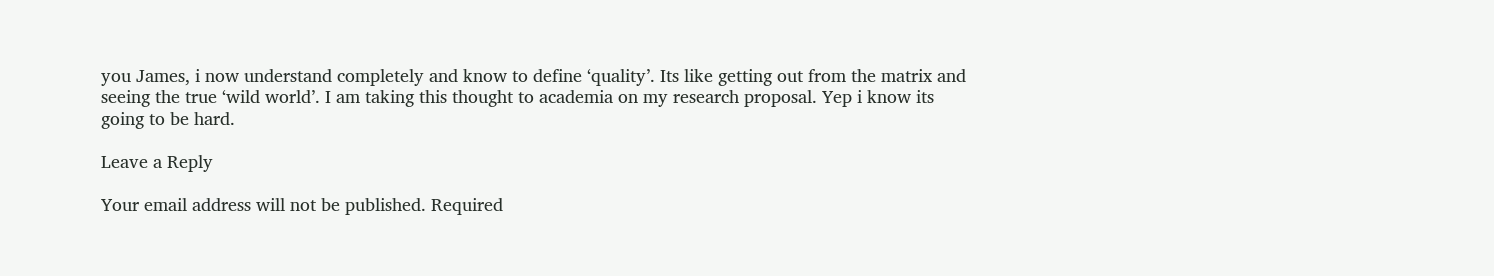you James, i now understand completely and know to define ‘quality’. Its like getting out from the matrix and seeing the true ‘wild world’. I am taking this thought to academia on my research proposal. Yep i know its going to be hard.

Leave a Reply

Your email address will not be published. Required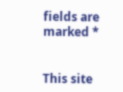fields are marked *


This site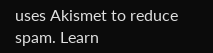uses Akismet to reduce spam. Learn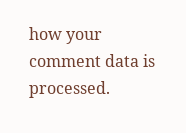how your comment data is processed.